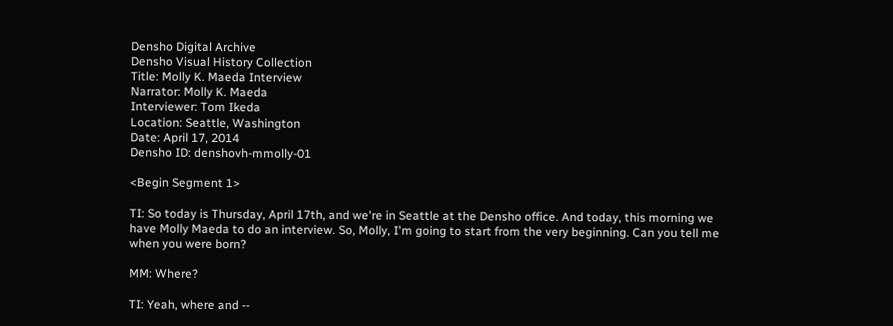Densho Digital Archive
Densho Visual History Collection
Title: Molly K. Maeda Interview
Narrator: Molly K. Maeda
Interviewer: Tom Ikeda
Location: Seattle, Washington
Date: April 17, 2014
Densho ID: denshovh-mmolly-01

<Begin Segment 1>

TI: So today is Thursday, April 17th, and we're in Seattle at the Densho office. And today, this morning we have Molly Maeda to do an interview. So, Molly, I'm going to start from the very beginning. Can you tell me when you were born?

MM: Where?

TI: Yeah, where and --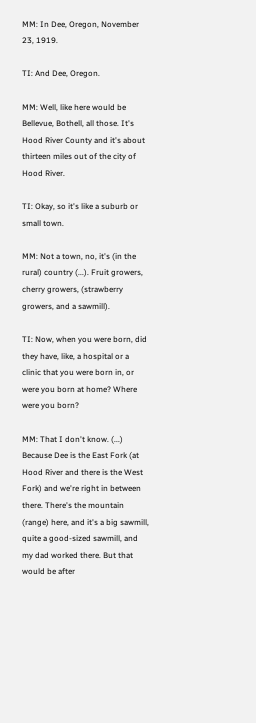MM: In Dee, Oregon, November 23, 1919.

TI: And Dee, Oregon.

MM: Well, like here would be Bellevue, Bothell, all those. It's Hood River County and it's about thirteen miles out of the city of Hood River.

TI: Okay, so it's like a suburb or small town.

MM: Not a town, no, it's (in the rural) country (...). Fruit growers, cherry growers, (strawberry growers, and a sawmill).

TI: Now, when you were born, did they have, like, a hospital or a clinic that you were born in, or were you born at home? Where were you born?

MM: That I don't know. (...) Because Dee is the East Fork (at Hood River and there is the West Fork) and we're right in between there. There's the mountain (range) here, and it's a big sawmill, quite a good-sized sawmill, and my dad worked there. But that would be after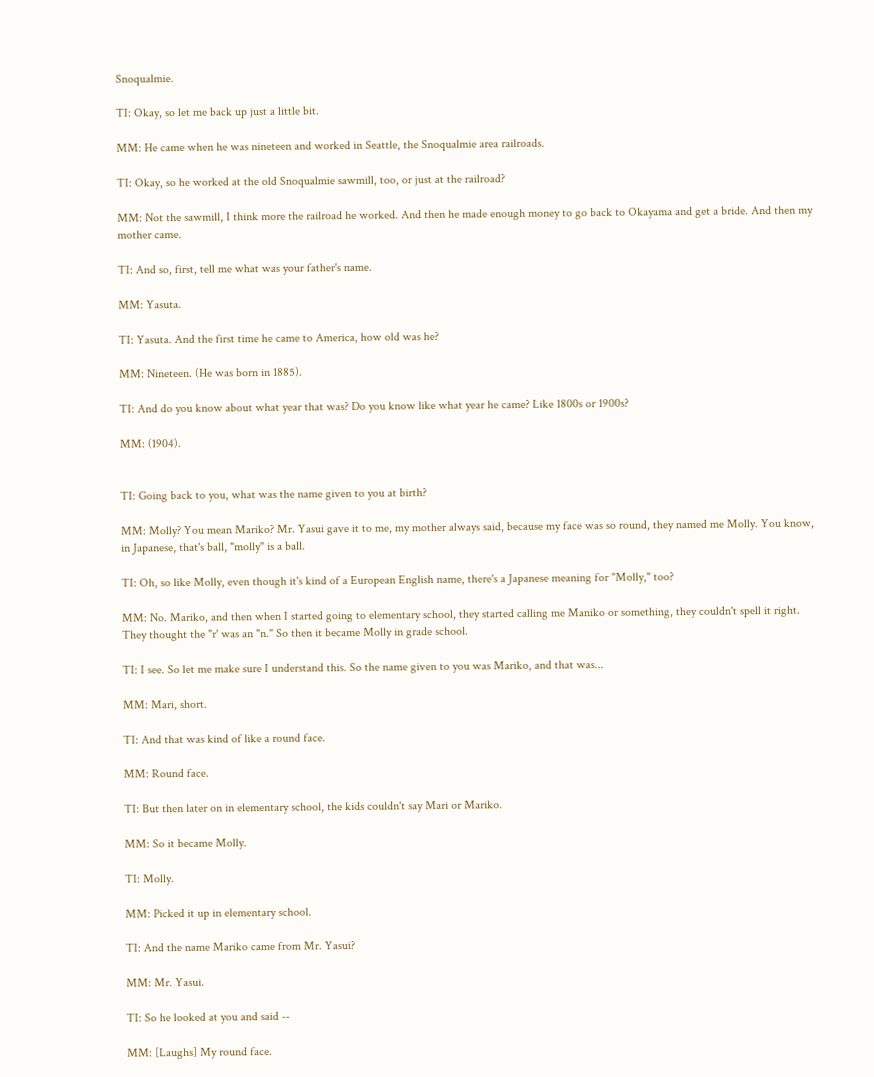Snoqualmie.

TI: Okay, so let me back up just a little bit.

MM: He came when he was nineteen and worked in Seattle, the Snoqualmie area railroads.

TI: Okay, so he worked at the old Snoqualmie sawmill, too, or just at the railroad?

MM: Not the sawmill, I think more the railroad he worked. And then he made enough money to go back to Okayama and get a bride. And then my mother came.

TI: And so, first, tell me what was your father's name.

MM: Yasuta.

TI: Yasuta. And the first time he came to America, how old was he?

MM: Nineteen. (He was born in 1885).

TI: And do you know about what year that was? Do you know like what year he came? Like 1800s or 1900s?

MM: (1904).


TI: Going back to you, what was the name given to you at birth?

MM: Molly? You mean Mariko? Mr. Yasui gave it to me, my mother always said, because my face was so round, they named me Molly. You know, in Japanese, that's ball, "molly" is a ball.

TI: Oh, so like Molly, even though it's kind of a European English name, there's a Japanese meaning for "Molly," too?

MM: No. Mariko, and then when I started going to elementary school, they started calling me Maniko or something, they couldn't spell it right. They thought the "r' was an "n." So then it became Molly in grade school.

TI: I see. So let me make sure I understand this. So the name given to you was Mariko, and that was...

MM: Mari, short.

TI: And that was kind of like a round face.

MM: Round face.

TI: But then later on in elementary school, the kids couldn't say Mari or Mariko.

MM: So it became Molly.

TI: Molly.

MM: Picked it up in elementary school.

TI: And the name Mariko came from Mr. Yasui?

MM: Mr. Yasui.

TI: So he looked at you and said --

MM: [Laughs] My round face.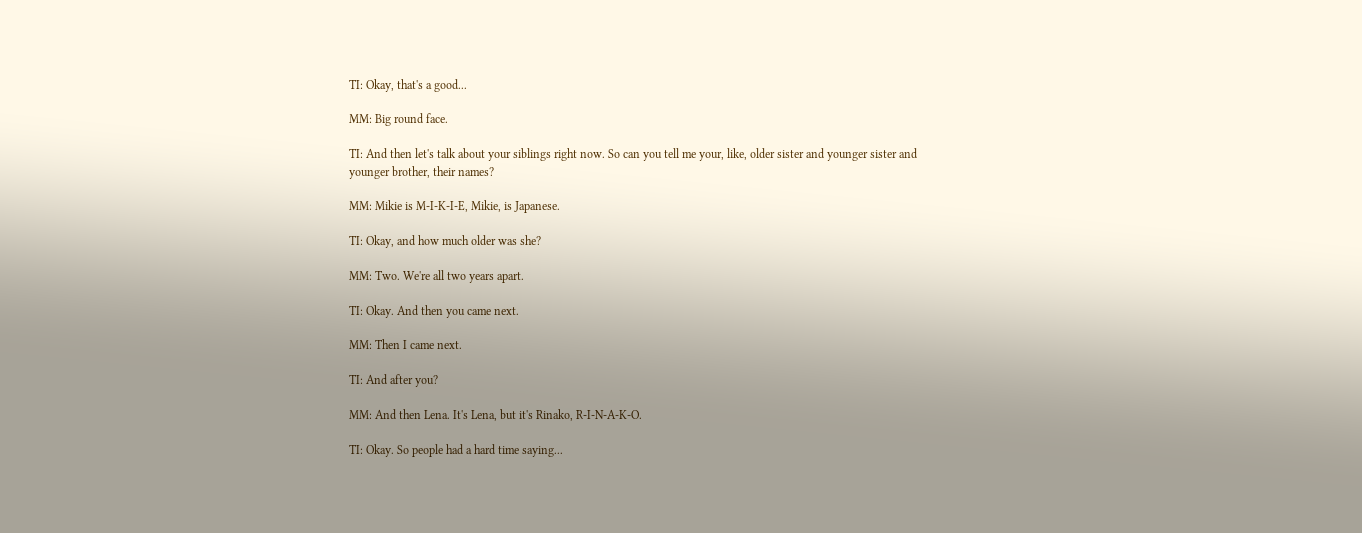TI: Okay, that's a good...

MM: Big round face.

TI: And then let's talk about your siblings right now. So can you tell me your, like, older sister and younger sister and younger brother, their names?

MM: Mikie is M-I-K-I-E, Mikie, is Japanese.

TI: Okay, and how much older was she?

MM: Two. We're all two years apart.

TI: Okay. And then you came next.

MM: Then I came next.

TI: And after you?

MM: And then Lena. It's Lena, but it's Rinako, R-I-N-A-K-O.

TI: Okay. So people had a hard time saying...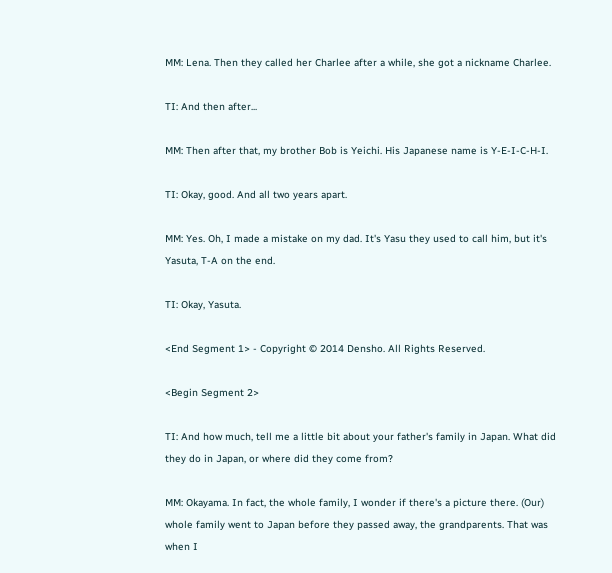MM: Lena. Then they called her Charlee after a while, she got a nickname Charlee.

TI: And then after...

MM: Then after that, my brother Bob is Yeichi. His Japanese name is Y-E-I-C-H-I.

TI: Okay, good. And all two years apart.

MM: Yes. Oh, I made a mistake on my dad. It's Yasu they used to call him, but it's Yasuta, T-A on the end.

TI: Okay, Yasuta.

<End Segment 1> - Copyright © 2014 Densho. All Rights Reserved.

<Begin Segment 2>

TI: And how much, tell me a little bit about your father's family in Japan. What did they do in Japan, or where did they come from?

MM: Okayama. In fact, the whole family, I wonder if there's a picture there. (Our) whole family went to Japan before they passed away, the grandparents. That was when I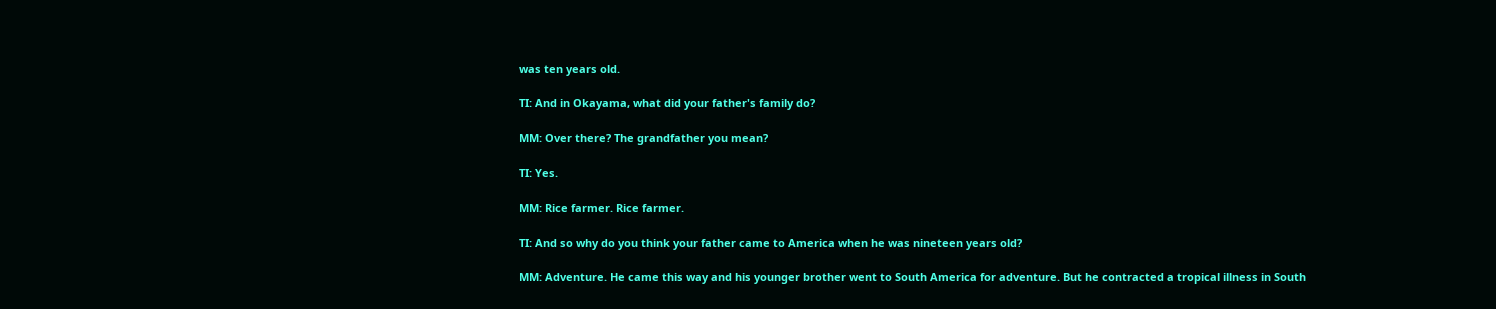was ten years old.

TI: And in Okayama, what did your father's family do?

MM: Over there? The grandfather you mean?

TI: Yes.

MM: Rice farmer. Rice farmer.

TI: And so why do you think your father came to America when he was nineteen years old?

MM: Adventure. He came this way and his younger brother went to South America for adventure. But he contracted a tropical illness in South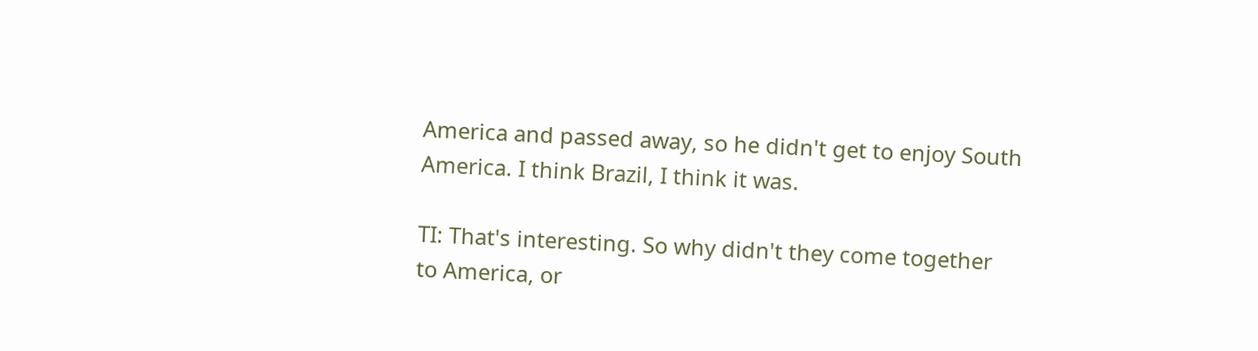America and passed away, so he didn't get to enjoy South America. I think Brazil, I think it was.

TI: That's interesting. So why didn't they come together to America, or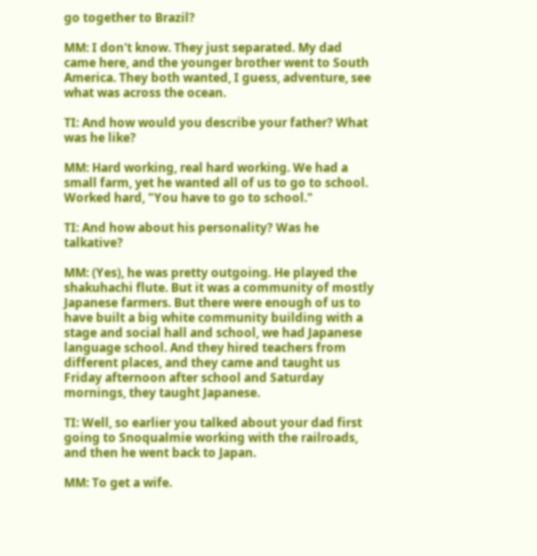go together to Brazil?

MM: I don't know. They just separated. My dad came here, and the younger brother went to South America. They both wanted, I guess, adventure, see what was across the ocean.

TI: And how would you describe your father? What was he like?

MM: Hard working, real hard working. We had a small farm, yet he wanted all of us to go to school. Worked hard, "You have to go to school."

TI: And how about his personality? Was he talkative?

MM: (Yes), he was pretty outgoing. He played the shakuhachi flute. But it was a community of mostly Japanese farmers. But there were enough of us to have built a big white community building with a stage and social hall and school, we had Japanese language school. And they hired teachers from different places, and they came and taught us Friday afternoon after school and Saturday mornings, they taught Japanese.

TI: Well, so earlier you talked about your dad first going to Snoqualmie working with the railroads, and then he went back to Japan.

MM: To get a wife.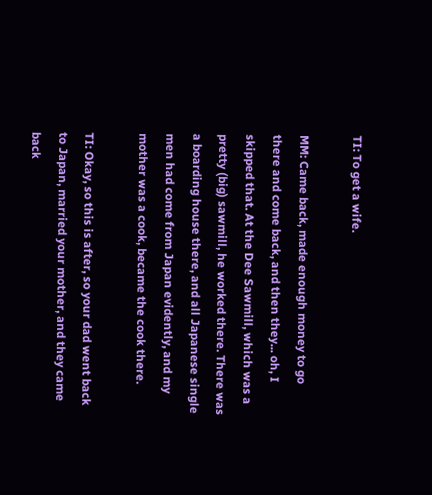TI: To get a wife.

MM: Came back, made enough money to go there and come back, and then they... oh, I skipped that. At the Dee Sawmill, which was a pretty (big) sawmill, he worked there. There was a boarding house there, and all Japanese single men had come from Japan evidently, and my mother was a cook, became the cook there.

TI: Okay, so this is after, so your dad went back to Japan, married your mother, and they came back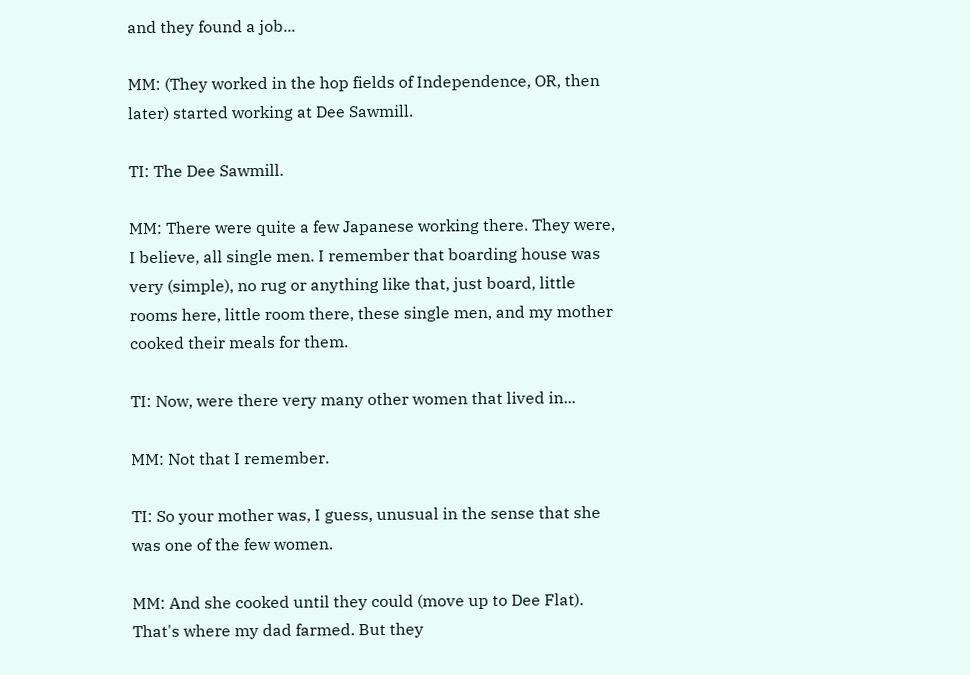and they found a job...

MM: (They worked in the hop fields of Independence, OR, then later) started working at Dee Sawmill.

TI: The Dee Sawmill.

MM: There were quite a few Japanese working there. They were, I believe, all single men. I remember that boarding house was very (simple), no rug or anything like that, just board, little rooms here, little room there, these single men, and my mother cooked their meals for them.

TI: Now, were there very many other women that lived in...

MM: Not that I remember.

TI: So your mother was, I guess, unusual in the sense that she was one of the few women.

MM: And she cooked until they could (move up to Dee Flat). That's where my dad farmed. But they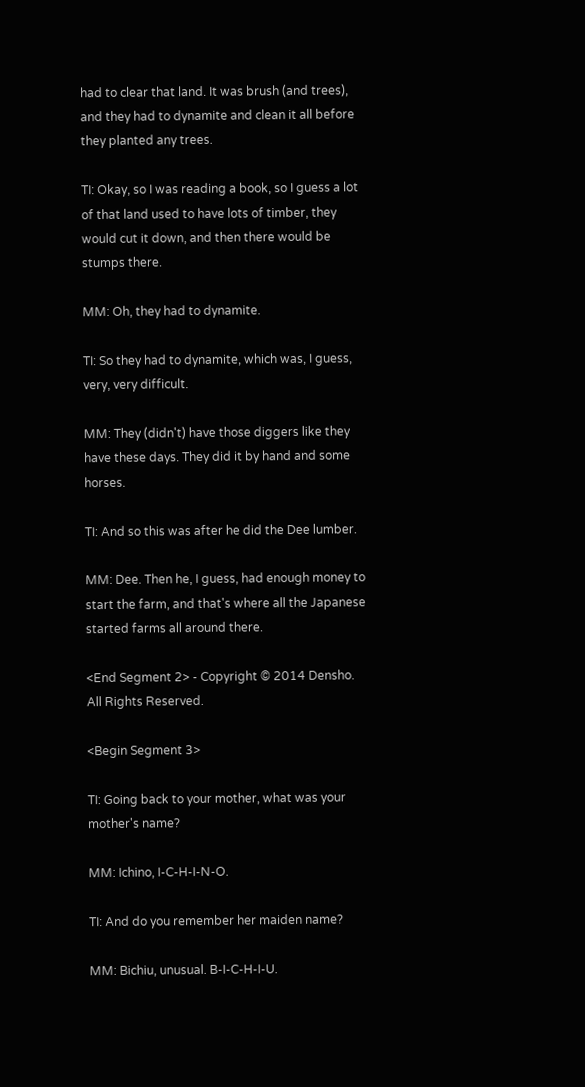had to clear that land. It was brush (and trees), and they had to dynamite and clean it all before they planted any trees.

TI: Okay, so I was reading a book, so I guess a lot of that land used to have lots of timber, they would cut it down, and then there would be stumps there.

MM: Oh, they had to dynamite.

TI: So they had to dynamite, which was, I guess, very, very difficult.

MM: They (didn't) have those diggers like they have these days. They did it by hand and some horses.

TI: And so this was after he did the Dee lumber.

MM: Dee. Then he, I guess, had enough money to start the farm, and that's where all the Japanese started farms all around there.

<End Segment 2> - Copyright © 2014 Densho. All Rights Reserved.

<Begin Segment 3>

TI: Going back to your mother, what was your mother's name?

MM: Ichino, I-C-H-I-N-O.

TI: And do you remember her maiden name?

MM: Bichiu, unusual. B-I-C-H-I-U.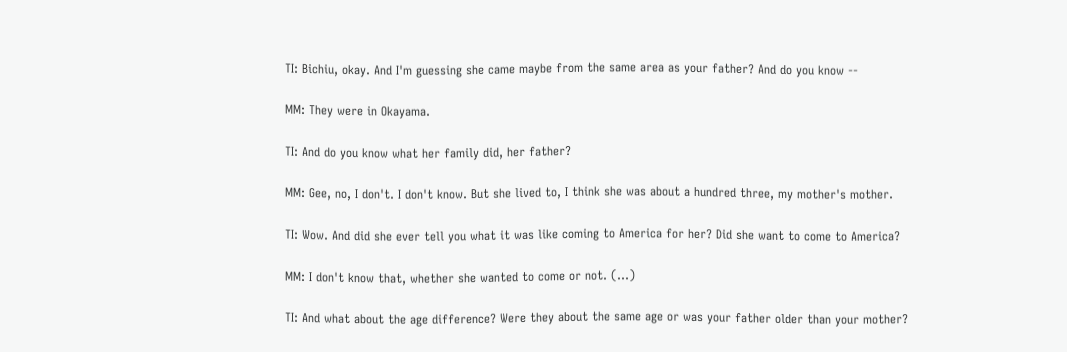TI: Bichiu, okay. And I'm guessing she came maybe from the same area as your father? And do you know --

MM: They were in Okayama.

TI: And do you know what her family did, her father?

MM: Gee, no, I don't. I don't know. But she lived to, I think she was about a hundred three, my mother's mother.

TI: Wow. And did she ever tell you what it was like coming to America for her? Did she want to come to America?

MM: I don't know that, whether she wanted to come or not. (...)

TI: And what about the age difference? Were they about the same age or was your father older than your mother?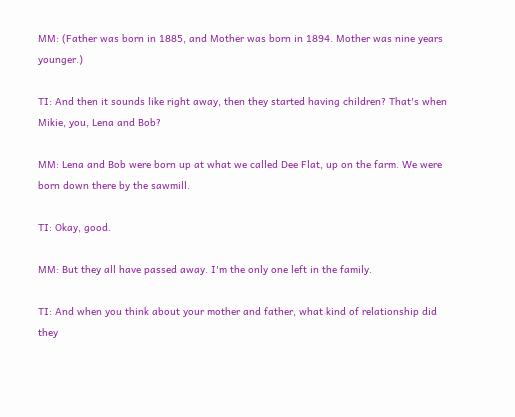MM: (Father was born in 1885, and Mother was born in 1894. Mother was nine years younger.)

TI: And then it sounds like right away, then they started having children? That's when Mikie, you, Lena and Bob?

MM: Lena and Bob were born up at what we called Dee Flat, up on the farm. We were born down there by the sawmill.

TI: Okay, good.

MM: But they all have passed away. I'm the only one left in the family.

TI: And when you think about your mother and father, what kind of relationship did they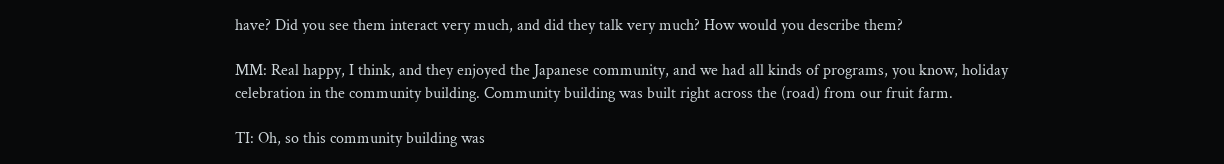have? Did you see them interact very much, and did they talk very much? How would you describe them?

MM: Real happy, I think, and they enjoyed the Japanese community, and we had all kinds of programs, you know, holiday celebration in the community building. Community building was built right across the (road) from our fruit farm.

TI: Oh, so this community building was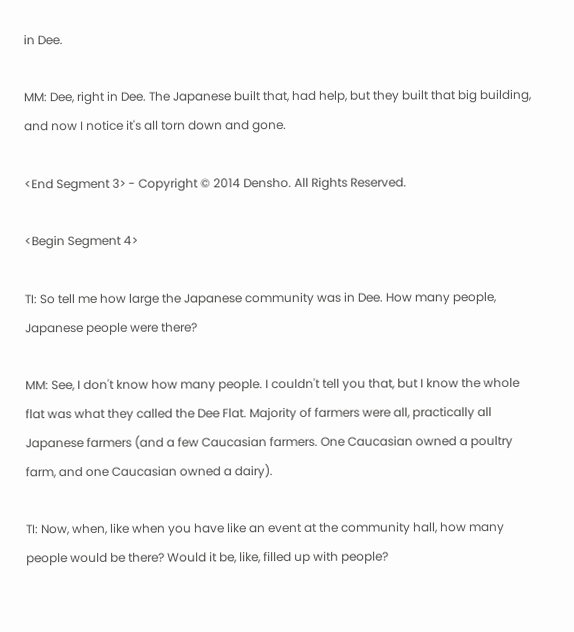in Dee.

MM: Dee, right in Dee. The Japanese built that, had help, but they built that big building, and now I notice it's all torn down and gone.

<End Segment 3> - Copyright © 2014 Densho. All Rights Reserved.

<Begin Segment 4>

TI: So tell me how large the Japanese community was in Dee. How many people, Japanese people were there?

MM: See, I don't know how many people. I couldn't tell you that, but I know the whole flat was what they called the Dee Flat. Majority of farmers were all, practically all Japanese farmers (and a few Caucasian farmers. One Caucasian owned a poultry farm, and one Caucasian owned a dairy).

TI: Now, when, like when you have like an event at the community hall, how many people would be there? Would it be, like, filled up with people?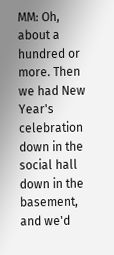MM: Oh, about a hundred or more. Then we had New Year's celebration down in the social hall down in the basement, and we'd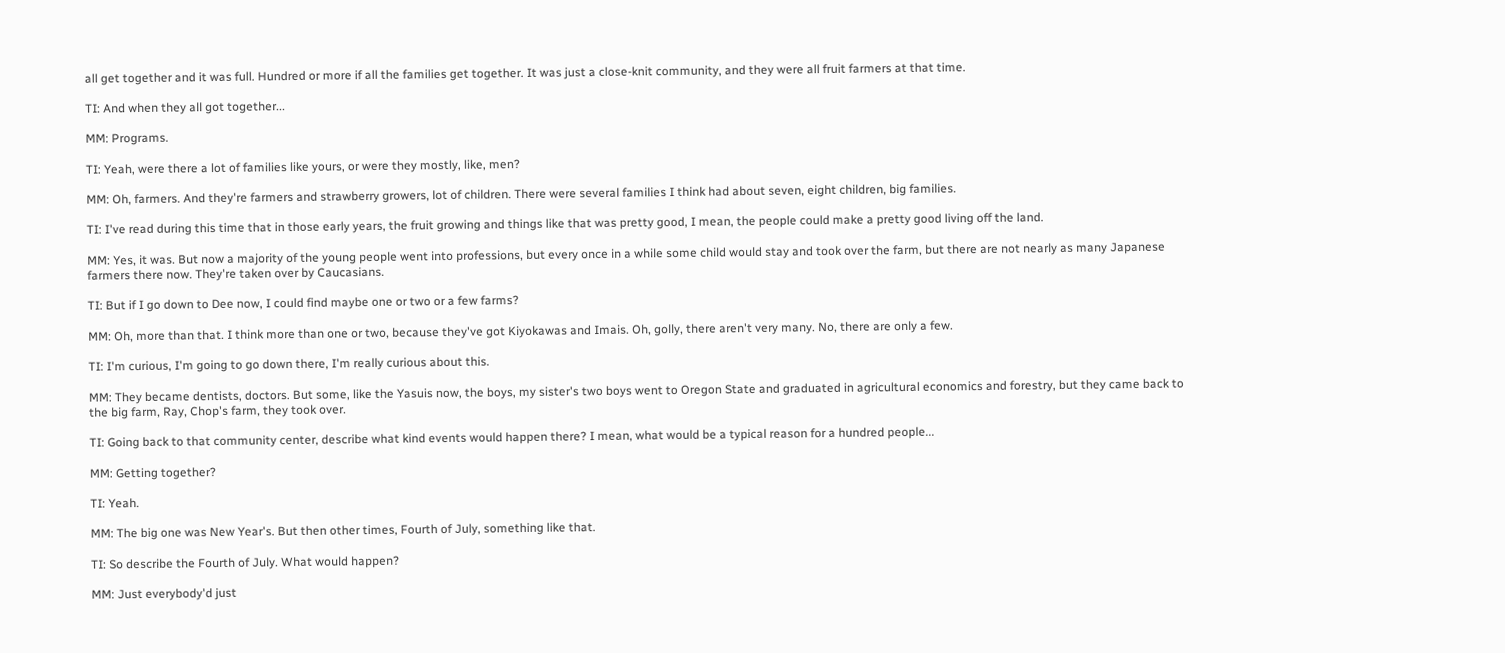all get together and it was full. Hundred or more if all the families get together. It was just a close-knit community, and they were all fruit farmers at that time.

TI: And when they all got together...

MM: Programs.

TI: Yeah, were there a lot of families like yours, or were they mostly, like, men?

MM: Oh, farmers. And they're farmers and strawberry growers, lot of children. There were several families I think had about seven, eight children, big families.

TI: I've read during this time that in those early years, the fruit growing and things like that was pretty good, I mean, the people could make a pretty good living off the land.

MM: Yes, it was. But now a majority of the young people went into professions, but every once in a while some child would stay and took over the farm, but there are not nearly as many Japanese farmers there now. They're taken over by Caucasians.

TI: But if I go down to Dee now, I could find maybe one or two or a few farms?

MM: Oh, more than that. I think more than one or two, because they've got Kiyokawas and Imais. Oh, golly, there aren't very many. No, there are only a few.

TI: I'm curious, I'm going to go down there, I'm really curious about this.

MM: They became dentists, doctors. But some, like the Yasuis now, the boys, my sister's two boys went to Oregon State and graduated in agricultural economics and forestry, but they came back to the big farm, Ray, Chop's farm, they took over.

TI: Going back to that community center, describe what kind events would happen there? I mean, what would be a typical reason for a hundred people...

MM: Getting together?

TI: Yeah.

MM: The big one was New Year's. But then other times, Fourth of July, something like that.

TI: So describe the Fourth of July. What would happen?

MM: Just everybody'd just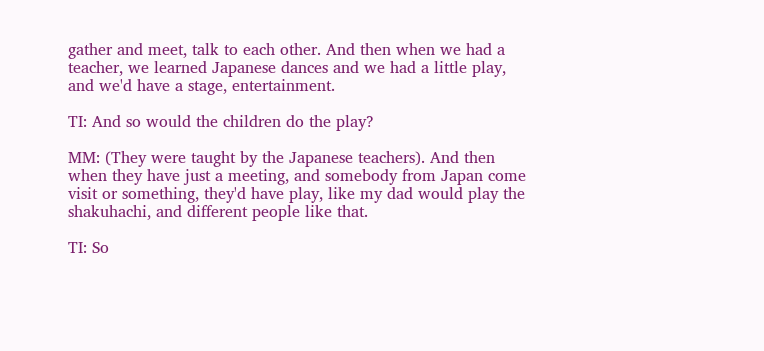gather and meet, talk to each other. And then when we had a teacher, we learned Japanese dances and we had a little play, and we'd have a stage, entertainment.

TI: And so would the children do the play?

MM: (They were taught by the Japanese teachers). And then when they have just a meeting, and somebody from Japan come visit or something, they'd have play, like my dad would play the shakuhachi, and different people like that.

TI: So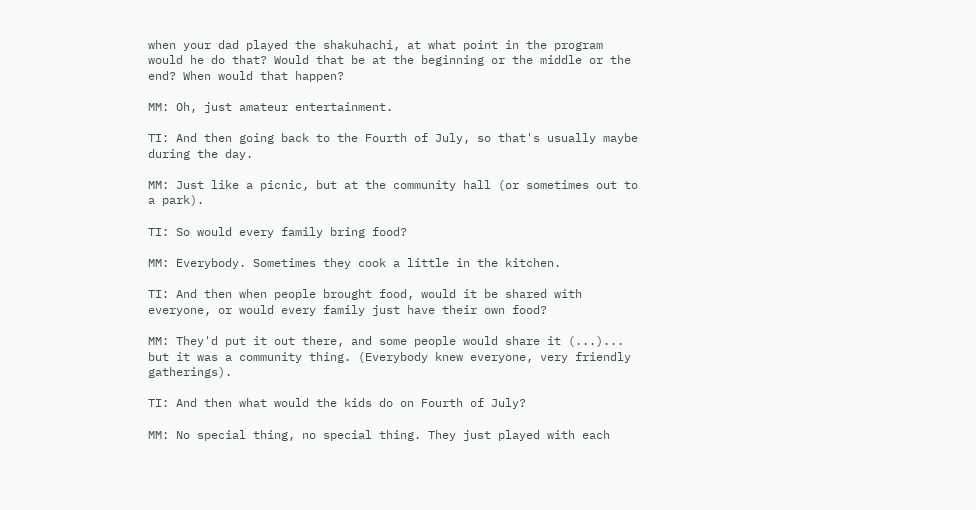when your dad played the shakuhachi, at what point in the program would he do that? Would that be at the beginning or the middle or the end? When would that happen?

MM: Oh, just amateur entertainment.

TI: And then going back to the Fourth of July, so that's usually maybe during the day.

MM: Just like a picnic, but at the community hall (or sometimes out to a park).

TI: So would every family bring food?

MM: Everybody. Sometimes they cook a little in the kitchen.

TI: And then when people brought food, would it be shared with everyone, or would every family just have their own food?

MM: They'd put it out there, and some people would share it (...)... but it was a community thing. (Everybody knew everyone, very friendly gatherings).

TI: And then what would the kids do on Fourth of July?

MM: No special thing, no special thing. They just played with each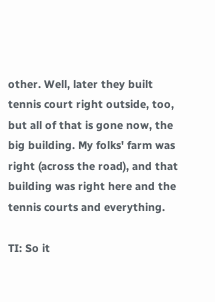other. Well, later they built tennis court right outside, too, but all of that is gone now, the big building. My folks' farm was right (across the road), and that building was right here and the tennis courts and everything.

TI: So it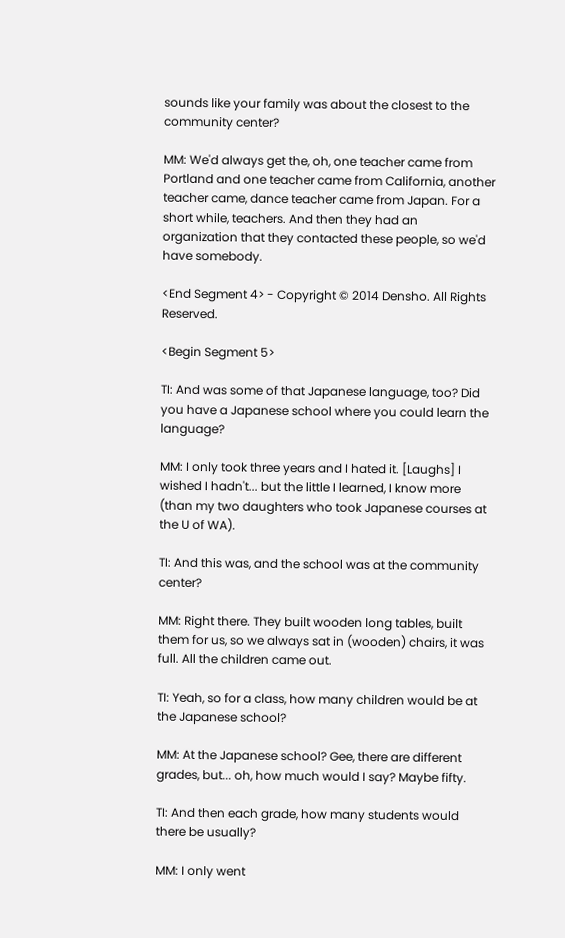sounds like your family was about the closest to the community center?

MM: We'd always get the, oh, one teacher came from Portland and one teacher came from California, another teacher came, dance teacher came from Japan. For a short while, teachers. And then they had an organization that they contacted these people, so we'd have somebody.

<End Segment 4> - Copyright © 2014 Densho. All Rights Reserved.

<Begin Segment 5>

TI: And was some of that Japanese language, too? Did you have a Japanese school where you could learn the language?

MM: I only took three years and I hated it. [Laughs] I wished I hadn't... but the little I learned, I know more (than my two daughters who took Japanese courses at the U of WA).

TI: And this was, and the school was at the community center?

MM: Right there. They built wooden long tables, built them for us, so we always sat in (wooden) chairs, it was full. All the children came out.

TI: Yeah, so for a class, how many children would be at the Japanese school?

MM: At the Japanese school? Gee, there are different grades, but... oh, how much would I say? Maybe fifty.

TI: And then each grade, how many students would there be usually?

MM: I only went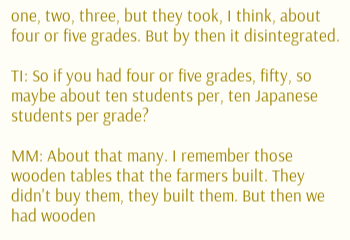one, two, three, but they took, I think, about four or five grades. But by then it disintegrated.

TI: So if you had four or five grades, fifty, so maybe about ten students per, ten Japanese students per grade?

MM: About that many. I remember those wooden tables that the farmers built. They didn't buy them, they built them. But then we had wooden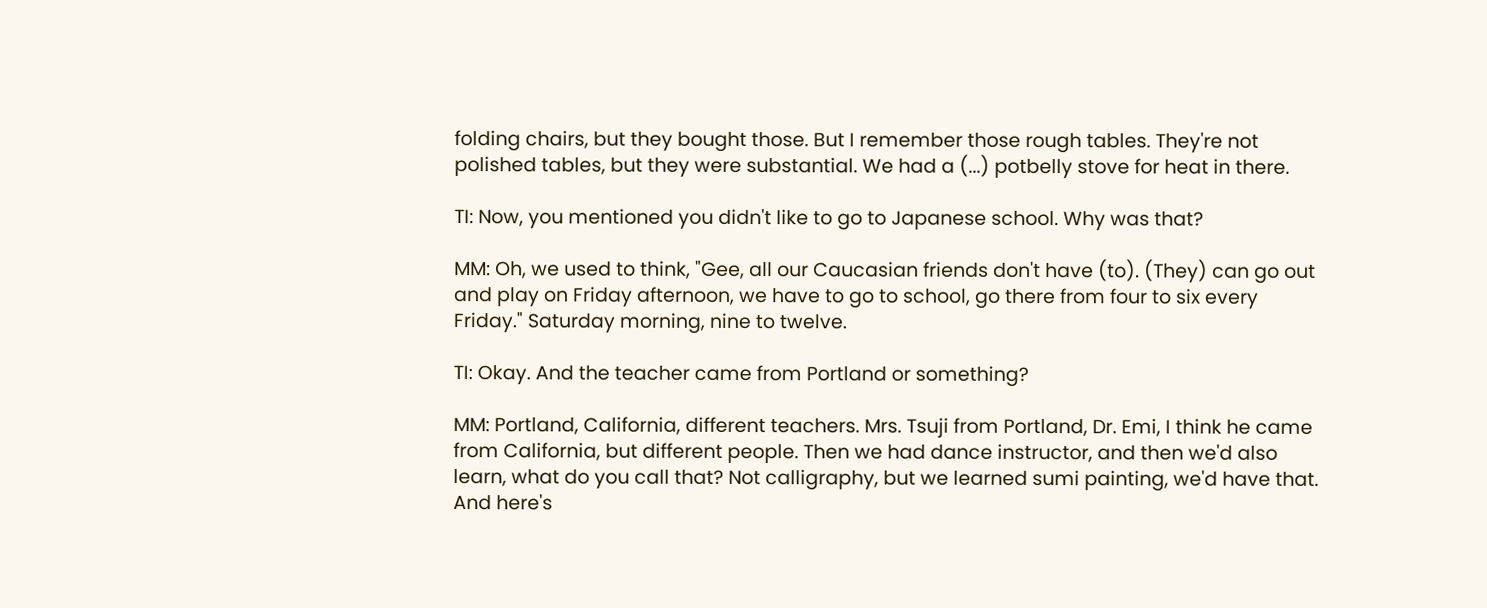folding chairs, but they bought those. But I remember those rough tables. They're not polished tables, but they were substantial. We had a (...) potbelly stove for heat in there.

TI: Now, you mentioned you didn't like to go to Japanese school. Why was that?

MM: Oh, we used to think, "Gee, all our Caucasian friends don't have (to). (They) can go out and play on Friday afternoon, we have to go to school, go there from four to six every Friday." Saturday morning, nine to twelve.

TI: Okay. And the teacher came from Portland or something?

MM: Portland, California, different teachers. Mrs. Tsuji from Portland, Dr. Emi, I think he came from California, but different people. Then we had dance instructor, and then we'd also learn, what do you call that? Not calligraphy, but we learned sumi painting, we'd have that. And here's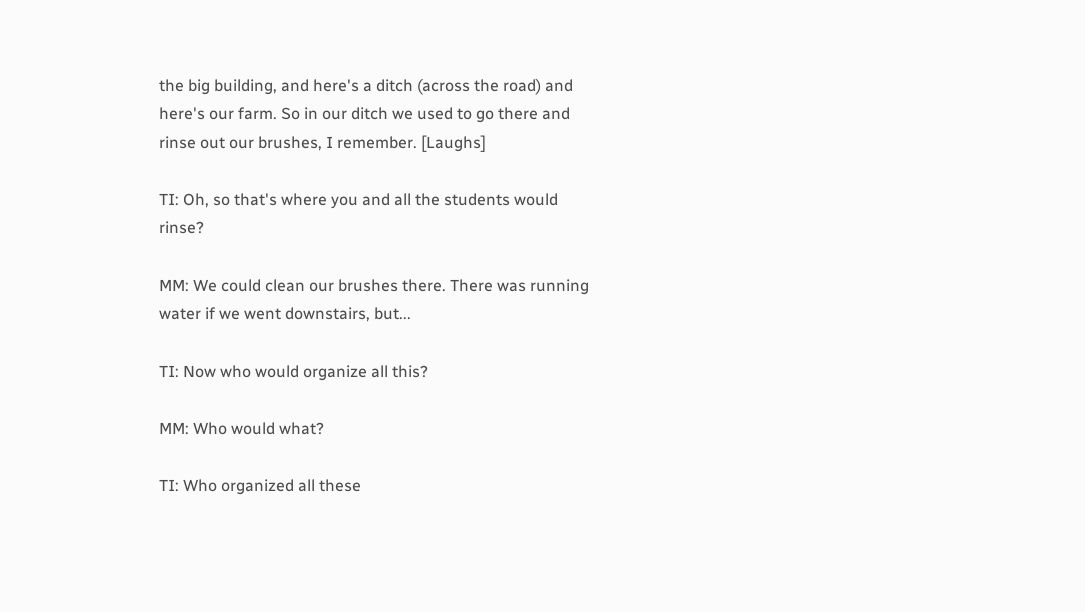the big building, and here's a ditch (across the road) and here's our farm. So in our ditch we used to go there and rinse out our brushes, I remember. [Laughs]

TI: Oh, so that's where you and all the students would rinse?

MM: We could clean our brushes there. There was running water if we went downstairs, but...

TI: Now who would organize all this?

MM: Who would what?

TI: Who organized all these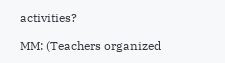activities?

MM: (Teachers organized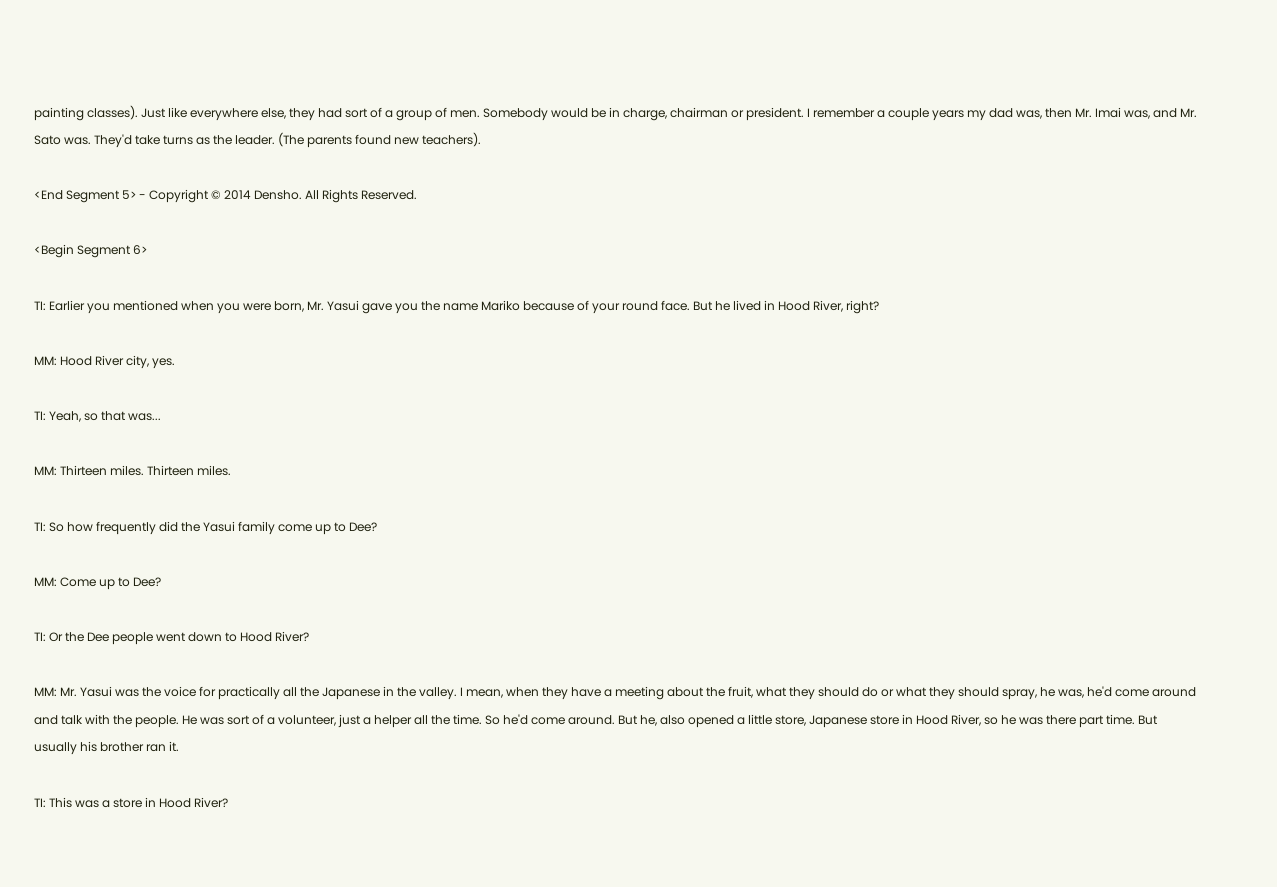painting classes). Just like everywhere else, they had sort of a group of men. Somebody would be in charge, chairman or president. I remember a couple years my dad was, then Mr. Imai was, and Mr. Sato was. They'd take turns as the leader. (The parents found new teachers).

<End Segment 5> - Copyright © 2014 Densho. All Rights Reserved.

<Begin Segment 6>

TI: Earlier you mentioned when you were born, Mr. Yasui gave you the name Mariko because of your round face. But he lived in Hood River, right?

MM: Hood River city, yes.

TI: Yeah, so that was...

MM: Thirteen miles. Thirteen miles.

TI: So how frequently did the Yasui family come up to Dee?

MM: Come up to Dee?

TI: Or the Dee people went down to Hood River?

MM: Mr. Yasui was the voice for practically all the Japanese in the valley. I mean, when they have a meeting about the fruit, what they should do or what they should spray, he was, he'd come around and talk with the people. He was sort of a volunteer, just a helper all the time. So he'd come around. But he, also opened a little store, Japanese store in Hood River, so he was there part time. But usually his brother ran it.

TI: This was a store in Hood River?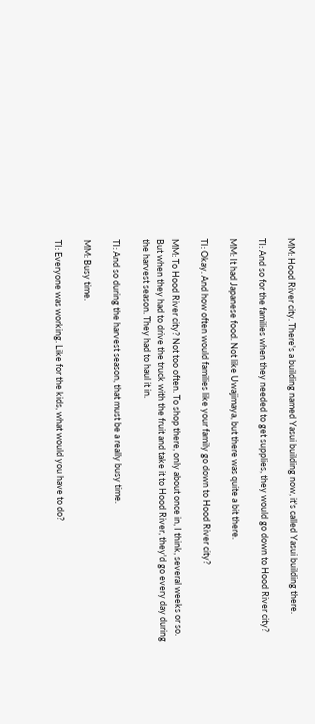MM: Hood River city. There's a building named Yasui building now, it's called Yasui building there.

TI: And so for the families when they needed to get supplies, they would go down to Hood River city?

MM: It had Japanese food. Not like Uwajimaya, but there was quite a bit there.

TI: Okay. And how often would families like your family go down to Hood River city?

MM: To Hood River city? Not too often. To shop there, only about once in, I think, several weeks or so. But when they had to drive the truck with the fruit and take it to Hood River, they'd go every day during the harvest season. They had to haul it in.

TI: And so during the harvest season, that must be a really busy time.

MM: Busy time.

TI: Everyone was working. Like for the kids, what would you have to do?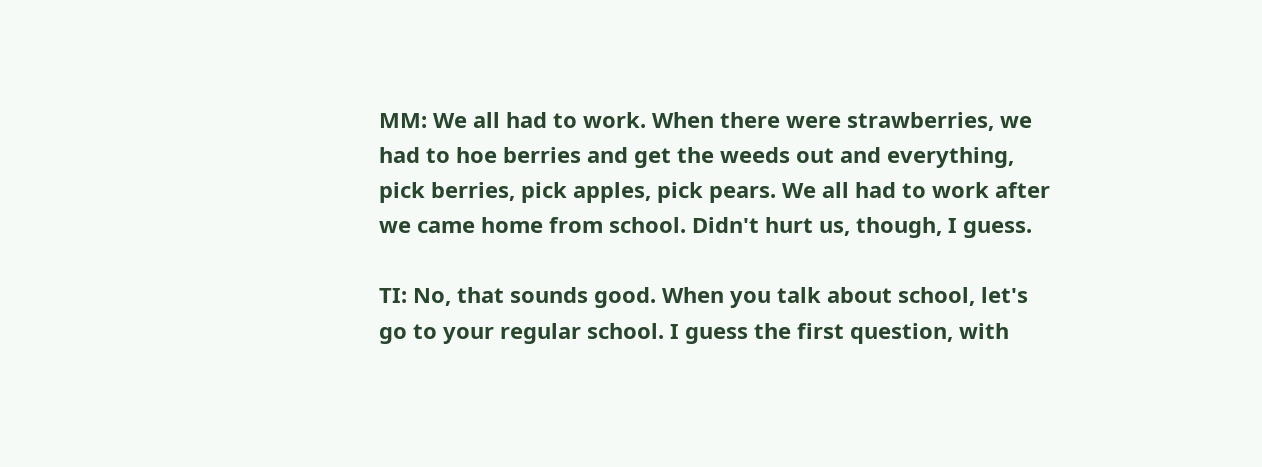MM: We all had to work. When there were strawberries, we had to hoe berries and get the weeds out and everything, pick berries, pick apples, pick pears. We all had to work after we came home from school. Didn't hurt us, though, I guess.

TI: No, that sounds good. When you talk about school, let's go to your regular school. I guess the first question, with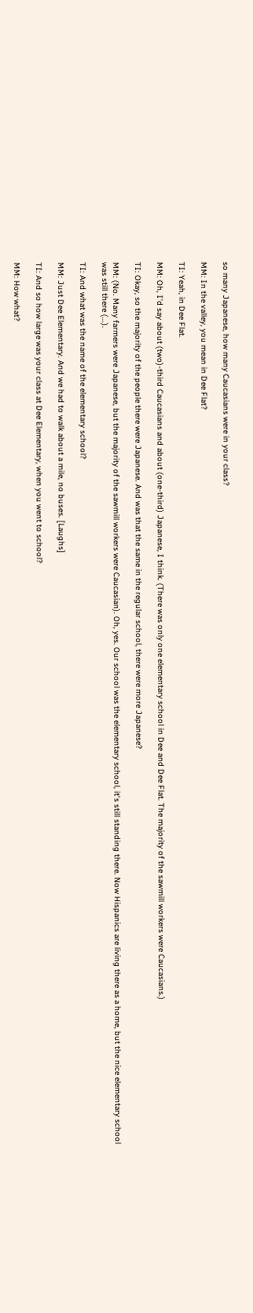so many Japanese, how many Caucasians were in your class?

MM: In the valley, you mean in Dee Flat?

TI: Yeah, in Dee Flat.

MM: Oh, I'd say about (two)-third Caucasians and about (one-third) Japanese, I think. (There was only one elementary school in Dee and Dee Flat. The majority of the sawmill workers were Caucasians.)

TI: Okay, so the majority of the people there were Japanese. And was that the same in the regular school, there were more Japanese?

MM: (No. Many farmers were Japanese, but the majority of the sawmill workers were Caucasian). Oh, yes. Our school was the elementary school, it's still standing there. Now Hispanics are living there as a home, but the nice elementary school was still there (...).

TI: And what was the name of the elementary school?

MM: Just Dee Elementary. And we had to walk about a mile, no buses. [Laughs]

TI: And so how large was your class at Dee Elementary, when you went to school?

MM: How what?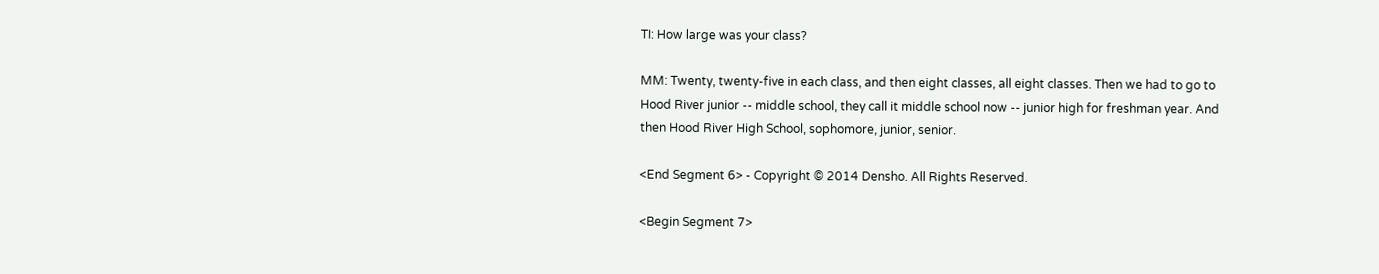TI: How large was your class?

MM: Twenty, twenty-five in each class, and then eight classes, all eight classes. Then we had to go to Hood River junior -- middle school, they call it middle school now -- junior high for freshman year. And then Hood River High School, sophomore, junior, senior.

<End Segment 6> - Copyright © 2014 Densho. All Rights Reserved.

<Begin Segment 7>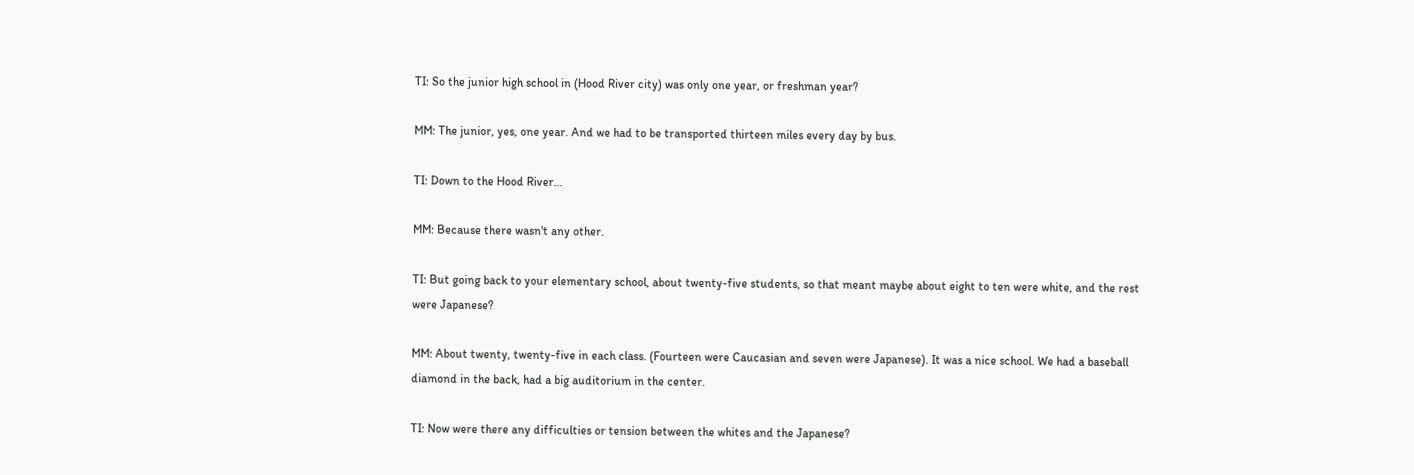TI: So the junior high school in (Hood River city) was only one year, or freshman year?

MM: The junior, yes, one year. And we had to be transported thirteen miles every day by bus.

TI: Down to the Hood River...

MM: Because there wasn't any other.

TI: But going back to your elementary school, about twenty-five students, so that meant maybe about eight to ten were white, and the rest were Japanese?

MM: About twenty, twenty-five in each class. (Fourteen were Caucasian and seven were Japanese). It was a nice school. We had a baseball diamond in the back, had a big auditorium in the center.

TI: Now were there any difficulties or tension between the whites and the Japanese?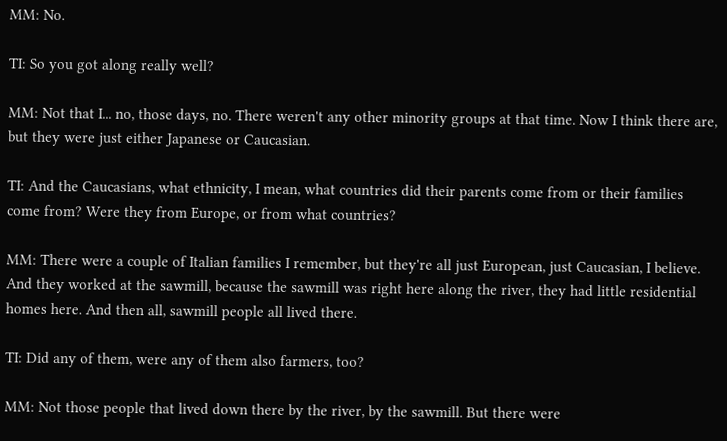MM: No.

TI: So you got along really well?

MM: Not that I... no, those days, no. There weren't any other minority groups at that time. Now I think there are, but they were just either Japanese or Caucasian.

TI: And the Caucasians, what ethnicity, I mean, what countries did their parents come from or their families come from? Were they from Europe, or from what countries?

MM: There were a couple of Italian families I remember, but they're all just European, just Caucasian, I believe. And they worked at the sawmill, because the sawmill was right here along the river, they had little residential homes here. And then all, sawmill people all lived there.

TI: Did any of them, were any of them also farmers, too?

MM: Not those people that lived down there by the river, by the sawmill. But there were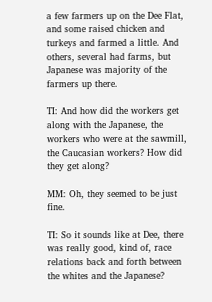a few farmers up on the Dee Flat, and some raised chicken and turkeys and farmed a little. And others, several had farms, but Japanese was majority of the farmers up there.

TI: And how did the workers get along with the Japanese, the workers who were at the sawmill, the Caucasian workers? How did they get along?

MM: Oh, they seemed to be just fine.

TI: So it sounds like at Dee, there was really good, kind of, race relations back and forth between the whites and the Japanese?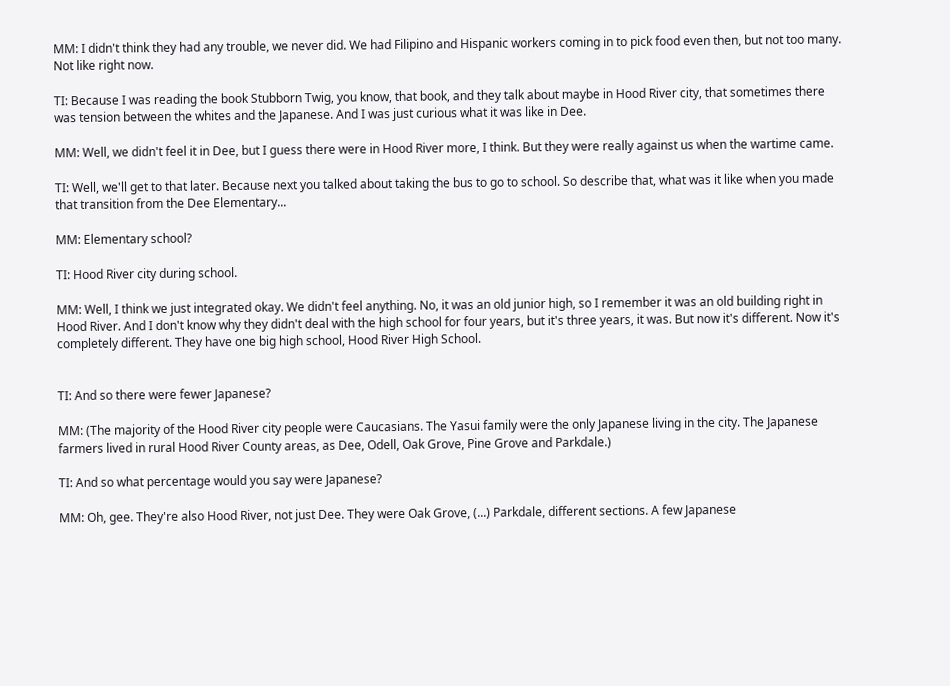MM: I didn't think they had any trouble, we never did. We had Filipino and Hispanic workers coming in to pick food even then, but not too many. Not like right now.

TI: Because I was reading the book Stubborn Twig, you know, that book, and they talk about maybe in Hood River city, that sometimes there was tension between the whites and the Japanese. And I was just curious what it was like in Dee.

MM: Well, we didn't feel it in Dee, but I guess there were in Hood River more, I think. But they were really against us when the wartime came.

TI: Well, we'll get to that later. Because next you talked about taking the bus to go to school. So describe that, what was it like when you made that transition from the Dee Elementary...

MM: Elementary school?

TI: Hood River city during school.

MM: Well, I think we just integrated okay. We didn't feel anything. No, it was an old junior high, so I remember it was an old building right in Hood River. And I don't know why they didn't deal with the high school for four years, but it's three years, it was. But now it's different. Now it's completely different. They have one big high school, Hood River High School.


TI: And so there were fewer Japanese?

MM: (The majority of the Hood River city people were Caucasians. The Yasui family were the only Japanese living in the city. The Japanese farmers lived in rural Hood River County areas, as Dee, Odell, Oak Grove, Pine Grove and Parkdale.)

TI: And so what percentage would you say were Japanese?

MM: Oh, gee. They're also Hood River, not just Dee. They were Oak Grove, (...) Parkdale, different sections. A few Japanese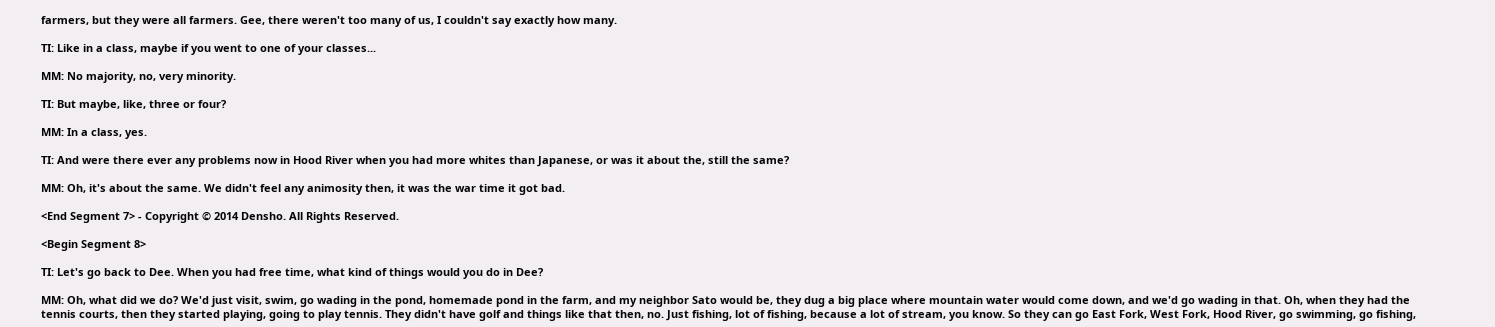farmers, but they were all farmers. Gee, there weren't too many of us, I couldn't say exactly how many.

TI: Like in a class, maybe if you went to one of your classes...

MM: No majority, no, very minority.

TI: But maybe, like, three or four?

MM: In a class, yes.

TI: And were there ever any problems now in Hood River when you had more whites than Japanese, or was it about the, still the same?

MM: Oh, it's about the same. We didn't feel any animosity then, it was the war time it got bad.

<End Segment 7> - Copyright © 2014 Densho. All Rights Reserved.

<Begin Segment 8>

TI: Let's go back to Dee. When you had free time, what kind of things would you do in Dee?

MM: Oh, what did we do? We'd just visit, swim, go wading in the pond, homemade pond in the farm, and my neighbor Sato would be, they dug a big place where mountain water would come down, and we'd go wading in that. Oh, when they had the tennis courts, then they started playing, going to play tennis. They didn't have golf and things like that then, no. Just fishing, lot of fishing, because a lot of stream, you know. So they can go East Fork, West Fork, Hood River, go swimming, go fishing,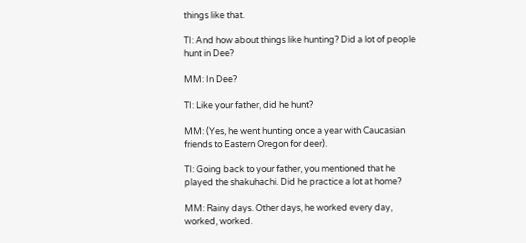things like that.

TI: And how about things like hunting? Did a lot of people hunt in Dee?

MM: In Dee?

TI: Like your father, did he hunt?

MM: (Yes, he went hunting once a year with Caucasian friends to Eastern Oregon for deer).

TI: Going back to your father, you mentioned that he played the shakuhachi. Did he practice a lot at home?

MM: Rainy days. Other days, he worked every day, worked, worked.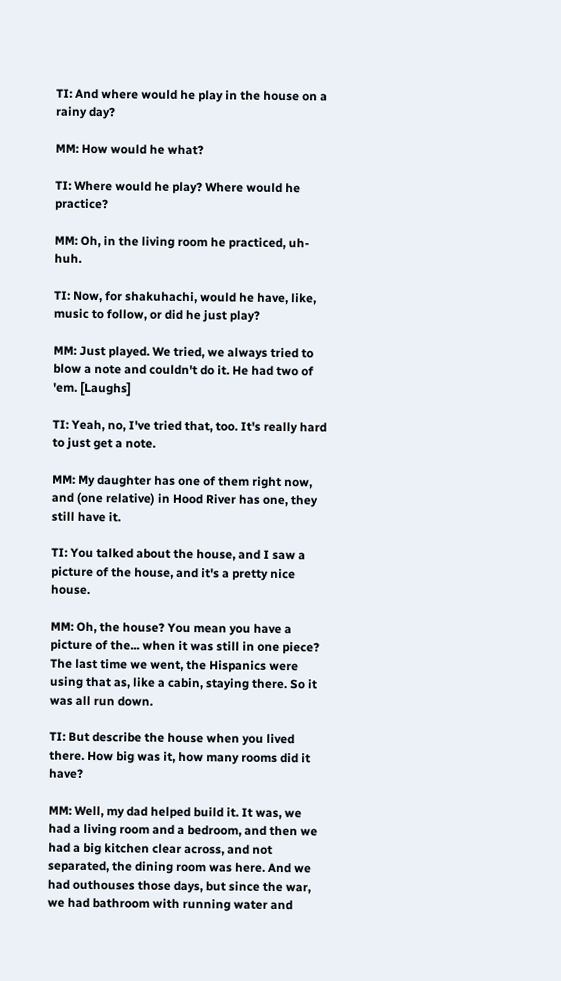TI: And where would he play in the house on a rainy day?

MM: How would he what?

TI: Where would he play? Where would he practice?

MM: Oh, in the living room he practiced, uh-huh.

TI: Now, for shakuhachi, would he have, like, music to follow, or did he just play?

MM: Just played. We tried, we always tried to blow a note and couldn't do it. He had two of 'em. [Laughs]

TI: Yeah, no, I've tried that, too. It's really hard to just get a note.

MM: My daughter has one of them right now, and (one relative) in Hood River has one, they still have it.

TI: You talked about the house, and I saw a picture of the house, and it's a pretty nice house.

MM: Oh, the house? You mean you have a picture of the... when it was still in one piece? The last time we went, the Hispanics were using that as, like a cabin, staying there. So it was all run down.

TI: But describe the house when you lived there. How big was it, how many rooms did it have?

MM: Well, my dad helped build it. It was, we had a living room and a bedroom, and then we had a big kitchen clear across, and not separated, the dining room was here. And we had outhouses those days, but since the war, we had bathroom with running water and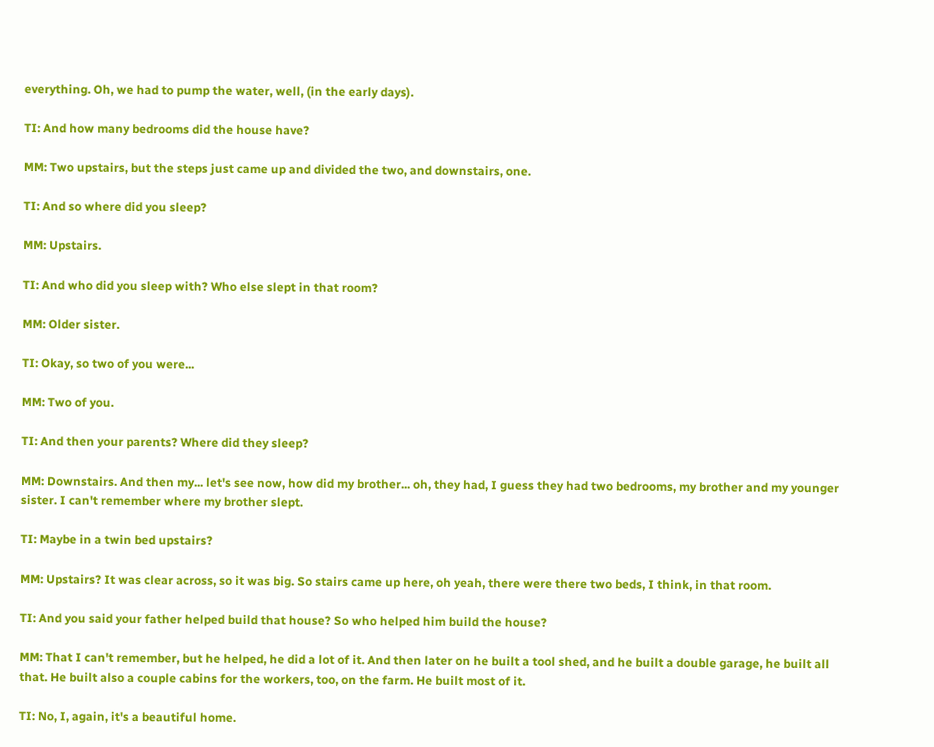everything. Oh, we had to pump the water, well, (in the early days).

TI: And how many bedrooms did the house have?

MM: Two upstairs, but the steps just came up and divided the two, and downstairs, one.

TI: And so where did you sleep?

MM: Upstairs.

TI: And who did you sleep with? Who else slept in that room?

MM: Older sister.

TI: Okay, so two of you were...

MM: Two of you.

TI: And then your parents? Where did they sleep?

MM: Downstairs. And then my... let's see now, how did my brother... oh, they had, I guess they had two bedrooms, my brother and my younger sister. I can't remember where my brother slept.

TI: Maybe in a twin bed upstairs?

MM: Upstairs? It was clear across, so it was big. So stairs came up here, oh yeah, there were there two beds, I think, in that room.

TI: And you said your father helped build that house? So who helped him build the house?

MM: That I can't remember, but he helped, he did a lot of it. And then later on he built a tool shed, and he built a double garage, he built all that. He built also a couple cabins for the workers, too, on the farm. He built most of it.

TI: No, I, again, it's a beautiful home.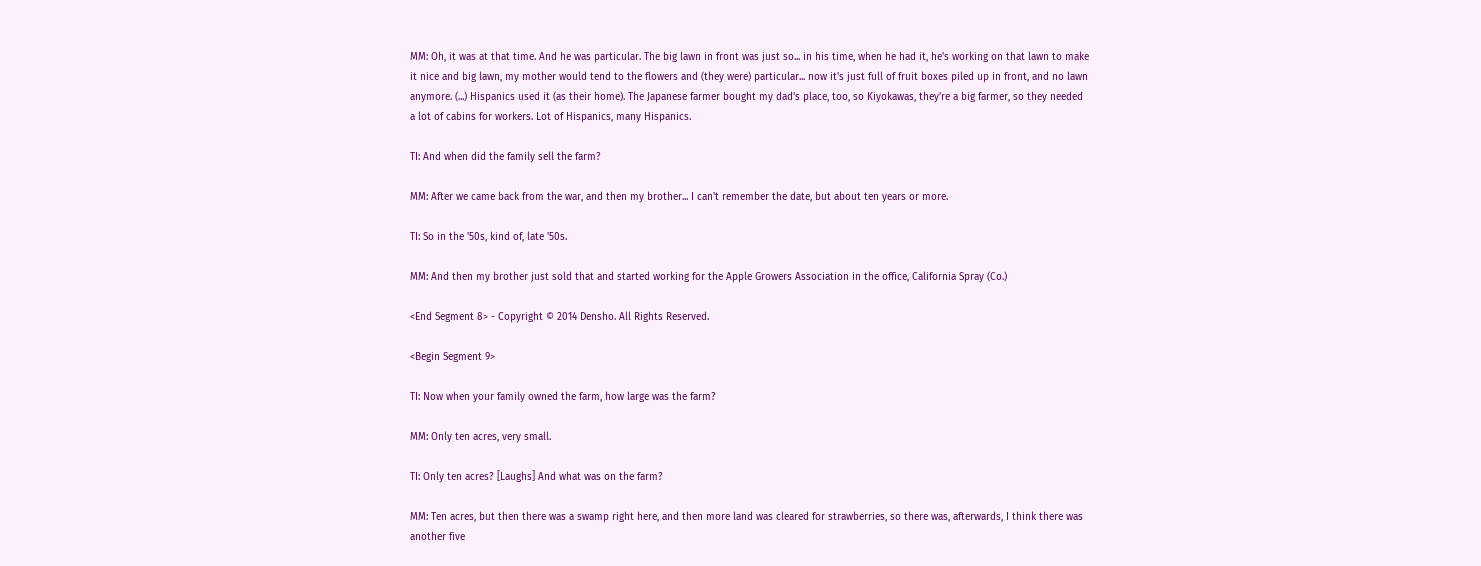MM: Oh, it was at that time. And he was particular. The big lawn in front was just so... in his time, when he had it, he's working on that lawn to make it nice and big lawn, my mother would tend to the flowers and (they were) particular... now it's just full of fruit boxes piled up in front, and no lawn anymore. (...) Hispanics used it (as their home). The Japanese farmer bought my dad's place, too, so Kiyokawas, they're a big farmer, so they needed a lot of cabins for workers. Lot of Hispanics, many Hispanics.

TI: And when did the family sell the farm?

MM: After we came back from the war, and then my brother... I can't remember the date, but about ten years or more.

TI: So in the '50s, kind of, late '50s.

MM: And then my brother just sold that and started working for the Apple Growers Association in the office, California Spray (Co.)

<End Segment 8> - Copyright © 2014 Densho. All Rights Reserved.

<Begin Segment 9>

TI: Now when your family owned the farm, how large was the farm?

MM: Only ten acres, very small.

TI: Only ten acres? [Laughs] And what was on the farm?

MM: Ten acres, but then there was a swamp right here, and then more land was cleared for strawberries, so there was, afterwards, I think there was another five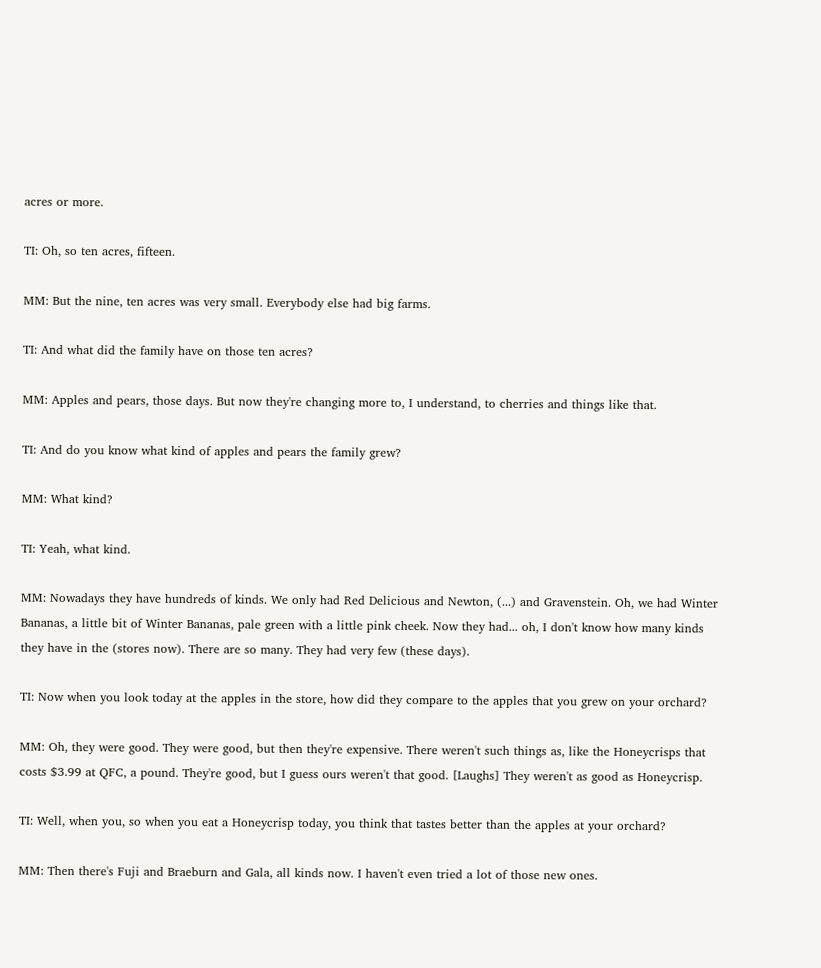acres or more.

TI: Oh, so ten acres, fifteen.

MM: But the nine, ten acres was very small. Everybody else had big farms.

TI: And what did the family have on those ten acres?

MM: Apples and pears, those days. But now they're changing more to, I understand, to cherries and things like that.

TI: And do you know what kind of apples and pears the family grew?

MM: What kind?

TI: Yeah, what kind.

MM: Nowadays they have hundreds of kinds. We only had Red Delicious and Newton, (...) and Gravenstein. Oh, we had Winter Bananas, a little bit of Winter Bananas, pale green with a little pink cheek. Now they had... oh, I don't know how many kinds they have in the (stores now). There are so many. They had very few (these days).

TI: Now when you look today at the apples in the store, how did they compare to the apples that you grew on your orchard?

MM: Oh, they were good. They were good, but then they're expensive. There weren't such things as, like the Honeycrisps that costs $3.99 at QFC, a pound. They're good, but I guess ours weren't that good. [Laughs] They weren't as good as Honeycrisp.

TI: Well, when you, so when you eat a Honeycrisp today, you think that tastes better than the apples at your orchard?

MM: Then there's Fuji and Braeburn and Gala, all kinds now. I haven't even tried a lot of those new ones.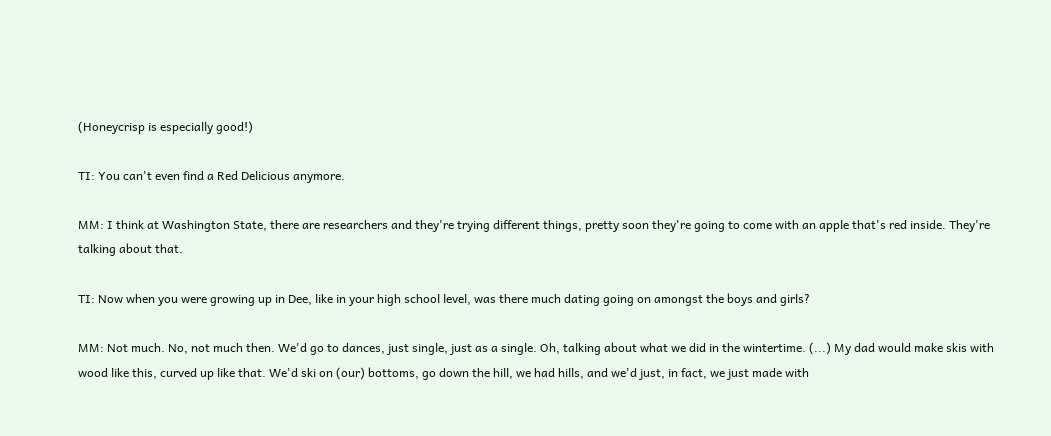(Honeycrisp is especially good!)

TI: You can't even find a Red Delicious anymore.

MM: I think at Washington State, there are researchers and they're trying different things, pretty soon they're going to come with an apple that's red inside. They're talking about that.

TI: Now when you were growing up in Dee, like in your high school level, was there much dating going on amongst the boys and girls?

MM: Not much. No, not much then. We'd go to dances, just single, just as a single. Oh, talking about what we did in the wintertime. (...) My dad would make skis with wood like this, curved up like that. We'd ski on (our) bottoms, go down the hill, we had hills, and we'd just, in fact, we just made with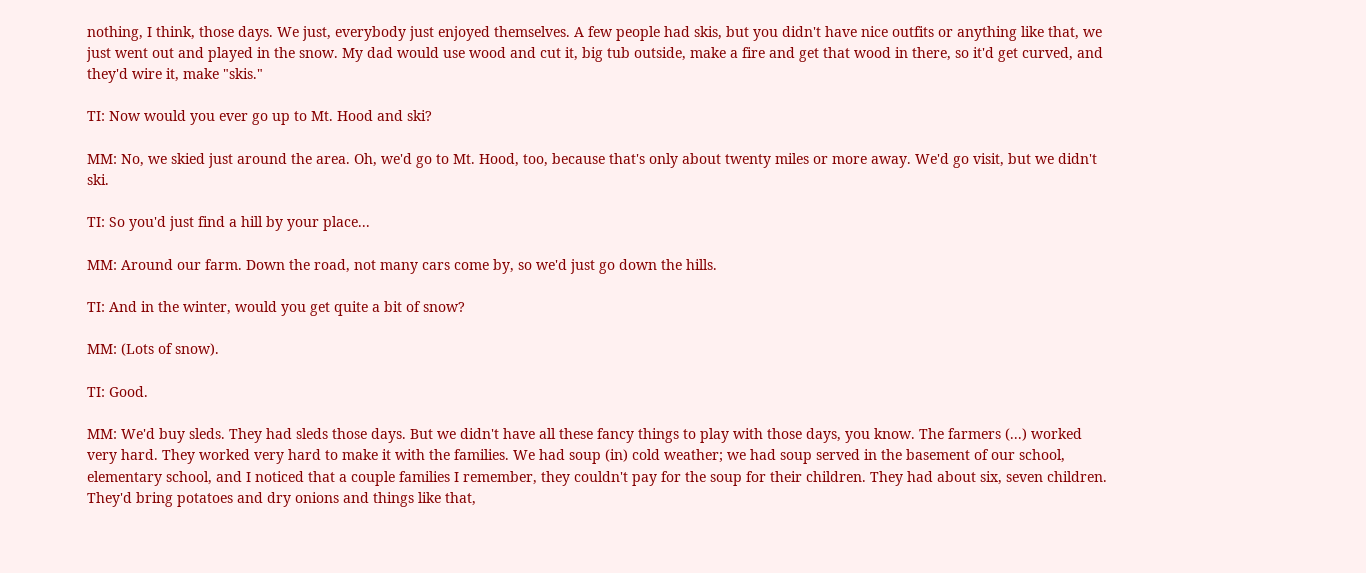nothing, I think, those days. We just, everybody just enjoyed themselves. A few people had skis, but you didn't have nice outfits or anything like that, we just went out and played in the snow. My dad would use wood and cut it, big tub outside, make a fire and get that wood in there, so it'd get curved, and they'd wire it, make "skis."

TI: Now would you ever go up to Mt. Hood and ski?

MM: No, we skied just around the area. Oh, we'd go to Mt. Hood, too, because that's only about twenty miles or more away. We'd go visit, but we didn't ski.

TI: So you'd just find a hill by your place...

MM: Around our farm. Down the road, not many cars come by, so we'd just go down the hills.

TI: And in the winter, would you get quite a bit of snow?

MM: (Lots of snow).

TI: Good.

MM: We'd buy sleds. They had sleds those days. But we didn't have all these fancy things to play with those days, you know. The farmers (...) worked very hard. They worked very hard to make it with the families. We had soup (in) cold weather; we had soup served in the basement of our school, elementary school, and I noticed that a couple families I remember, they couldn't pay for the soup for their children. They had about six, seven children. They'd bring potatoes and dry onions and things like that,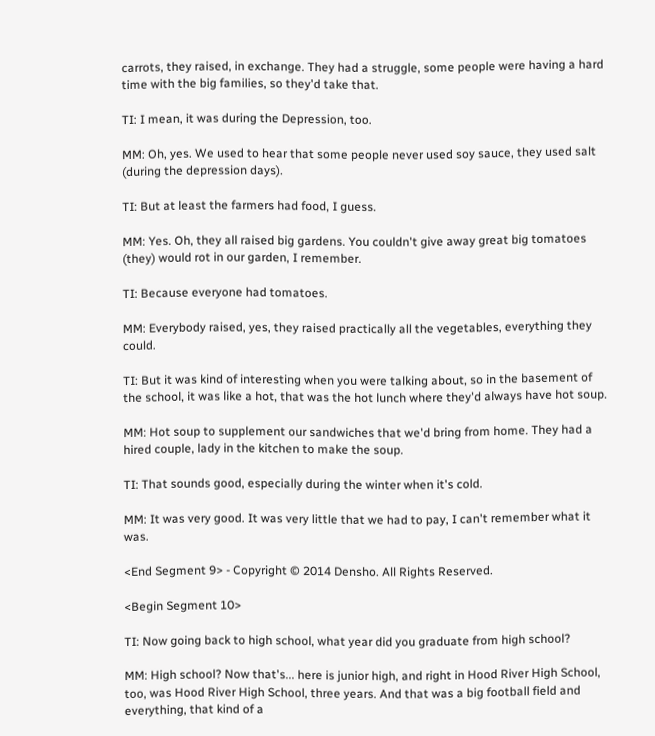carrots, they raised, in exchange. They had a struggle, some people were having a hard time with the big families, so they'd take that.

TI: I mean, it was during the Depression, too.

MM: Oh, yes. We used to hear that some people never used soy sauce, they used salt (during the depression days).

TI: But at least the farmers had food, I guess.

MM: Yes. Oh, they all raised big gardens. You couldn't give away great big tomatoes (they) would rot in our garden, I remember.

TI: Because everyone had tomatoes.

MM: Everybody raised, yes, they raised practically all the vegetables, everything they could.

TI: But it was kind of interesting when you were talking about, so in the basement of the school, it was like a hot, that was the hot lunch where they'd always have hot soup.

MM: Hot soup to supplement our sandwiches that we'd bring from home. They had a hired couple, lady in the kitchen to make the soup.

TI: That sounds good, especially during the winter when it's cold.

MM: It was very good. It was very little that we had to pay, I can't remember what it was.

<End Segment 9> - Copyright © 2014 Densho. All Rights Reserved.

<Begin Segment 10>

TI: Now going back to high school, what year did you graduate from high school?

MM: High school? Now that's... here is junior high, and right in Hood River High School, too, was Hood River High School, three years. And that was a big football field and everything, that kind of a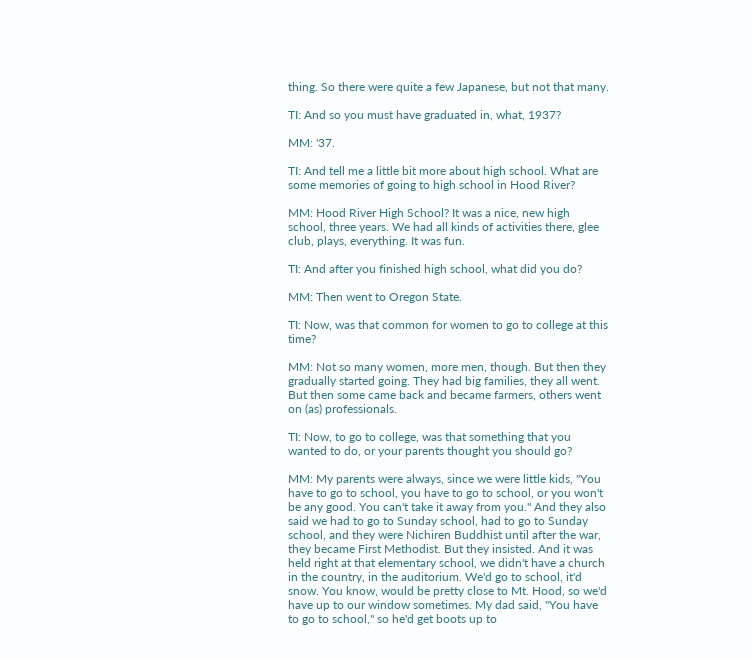thing. So there were quite a few Japanese, but not that many.

TI: And so you must have graduated in, what, 1937?

MM: '37.

TI: And tell me a little bit more about high school. What are some memories of going to high school in Hood River?

MM: Hood River High School? It was a nice, new high school, three years. We had all kinds of activities there, glee club, plays, everything. It was fun.

TI: And after you finished high school, what did you do?

MM: Then went to Oregon State.

TI: Now, was that common for women to go to college at this time?

MM: Not so many women, more men, though. But then they gradually started going. They had big families, they all went. But then some came back and became farmers, others went on (as) professionals.

TI: Now, to go to college, was that something that you wanted to do, or your parents thought you should go?

MM: My parents were always, since we were little kids, "You have to go to school, you have to go to school, or you won't be any good. You can't take it away from you." And they also said we had to go to Sunday school, had to go to Sunday school, and they were Nichiren Buddhist until after the war, they became First Methodist. But they insisted. And it was held right at that elementary school, we didn't have a church in the country, in the auditorium. We'd go to school, it'd snow. You know, would be pretty close to Mt. Hood, so we'd have up to our window sometimes. My dad said, "You have to go to school," so he'd get boots up to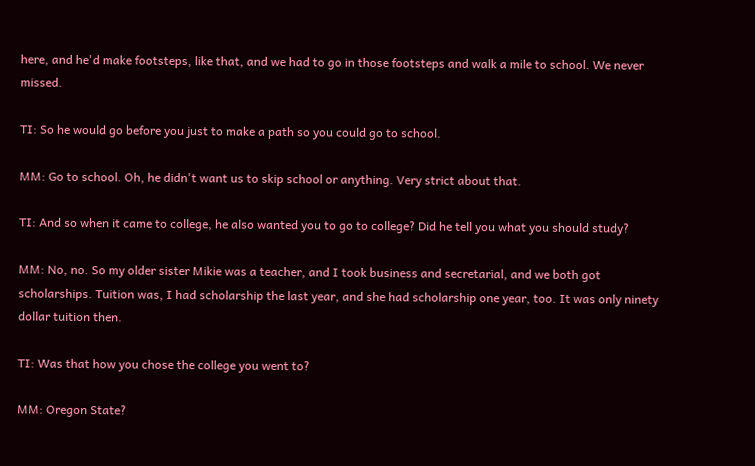here, and he'd make footsteps, like that, and we had to go in those footsteps and walk a mile to school. We never missed.

TI: So he would go before you just to make a path so you could go to school.

MM: Go to school. Oh, he didn't want us to skip school or anything. Very strict about that.

TI: And so when it came to college, he also wanted you to go to college? Did he tell you what you should study?

MM: No, no. So my older sister Mikie was a teacher, and I took business and secretarial, and we both got scholarships. Tuition was, I had scholarship the last year, and she had scholarship one year, too. It was only ninety dollar tuition then.

TI: Was that how you chose the college you went to?

MM: Oregon State?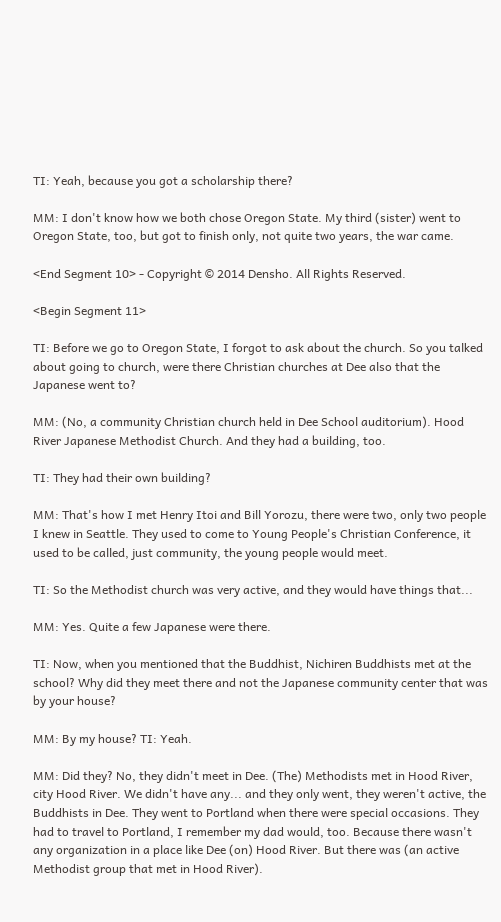TI: Yeah, because you got a scholarship there?

MM: I don't know how we both chose Oregon State. My third (sister) went to Oregon State, too, but got to finish only, not quite two years, the war came.

<End Segment 10> - Copyright © 2014 Densho. All Rights Reserved.

<Begin Segment 11>

TI: Before we go to Oregon State, I forgot to ask about the church. So you talked about going to church, were there Christian churches at Dee also that the Japanese went to?

MM: (No, a community Christian church held in Dee School auditorium). Hood River Japanese Methodist Church. And they had a building, too.

TI: They had their own building?

MM: That's how I met Henry Itoi and Bill Yorozu, there were two, only two people I knew in Seattle. They used to come to Young People's Christian Conference, it used to be called, just community, the young people would meet.

TI: So the Methodist church was very active, and they would have things that...

MM: Yes. Quite a few Japanese were there.

TI: Now, when you mentioned that the Buddhist, Nichiren Buddhists met at the school? Why did they meet there and not the Japanese community center that was by your house?

MM: By my house? TI: Yeah.

MM: Did they? No, they didn't meet in Dee. (The) Methodists met in Hood River, city Hood River. We didn't have any... and they only went, they weren't active, the Buddhists in Dee. They went to Portland when there were special occasions. They had to travel to Portland, I remember my dad would, too. Because there wasn't any organization in a place like Dee (on) Hood River. But there was (an active Methodist group that met in Hood River).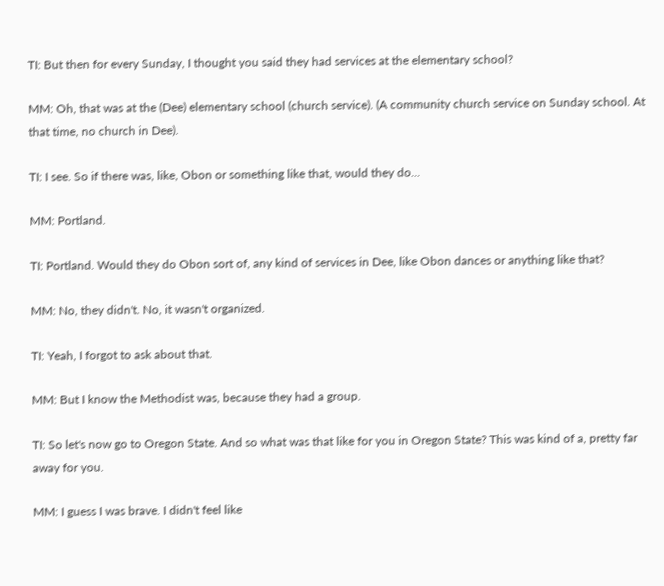TI: But then for every Sunday, I thought you said they had services at the elementary school?

MM: Oh, that was at the (Dee) elementary school (church service). (A community church service on Sunday school. At that time, no church in Dee).

TI: I see. So if there was, like, Obon or something like that, would they do...

MM: Portland.

TI: Portland. Would they do Obon sort of, any kind of services in Dee, like Obon dances or anything like that?

MM: No, they didn't. No, it wasn't organized.

TI: Yeah, I forgot to ask about that.

MM: But I know the Methodist was, because they had a group.

TI: So let's now go to Oregon State. And so what was that like for you in Oregon State? This was kind of a, pretty far away for you.

MM: I guess I was brave. I didn't feel like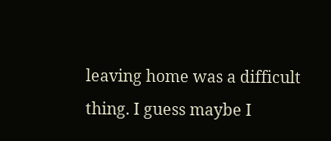leaving home was a difficult thing. I guess maybe I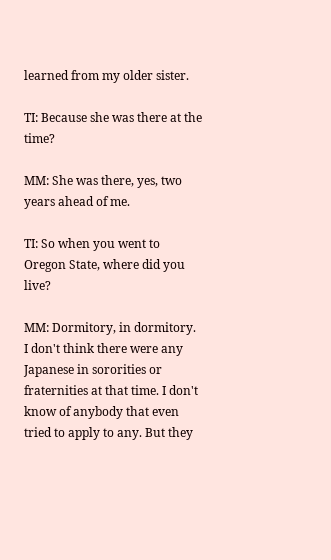learned from my older sister.

TI: Because she was there at the time?

MM: She was there, yes, two years ahead of me.

TI: So when you went to Oregon State, where did you live?

MM: Dormitory, in dormitory. I don't think there were any Japanese in sororities or fraternities at that time. I don't know of anybody that even tried to apply to any. But they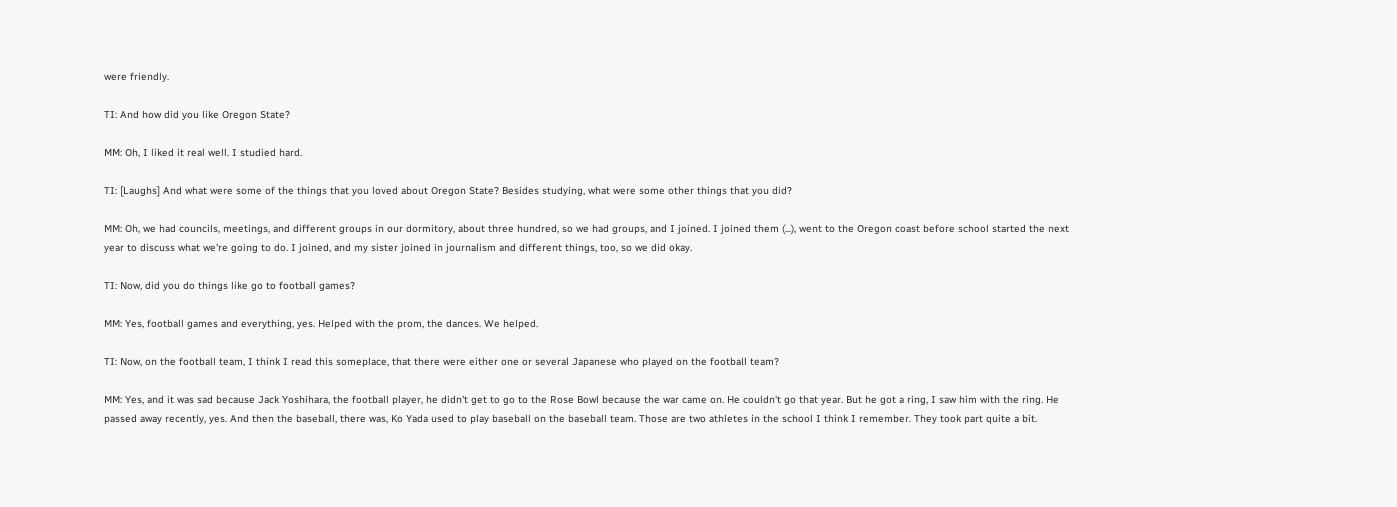were friendly.

TI: And how did you like Oregon State?

MM: Oh, I liked it real well. I studied hard.

TI: [Laughs] And what were some of the things that you loved about Oregon State? Besides studying, what were some other things that you did?

MM: Oh, we had councils, meetings, and different groups in our dormitory, about three hundred, so we had groups, and I joined. I joined them (...), went to the Oregon coast before school started the next year to discuss what we're going to do. I joined, and my sister joined in journalism and different things, too, so we did okay.

TI: Now, did you do things like go to football games?

MM: Yes, football games and everything, yes. Helped with the prom, the dances. We helped.

TI: Now, on the football team, I think I read this someplace, that there were either one or several Japanese who played on the football team?

MM: Yes, and it was sad because Jack Yoshihara, the football player, he didn't get to go to the Rose Bowl because the war came on. He couldn't go that year. But he got a ring, I saw him with the ring. He passed away recently, yes. And then the baseball, there was, Ko Yada used to play baseball on the baseball team. Those are two athletes in the school I think I remember. They took part quite a bit.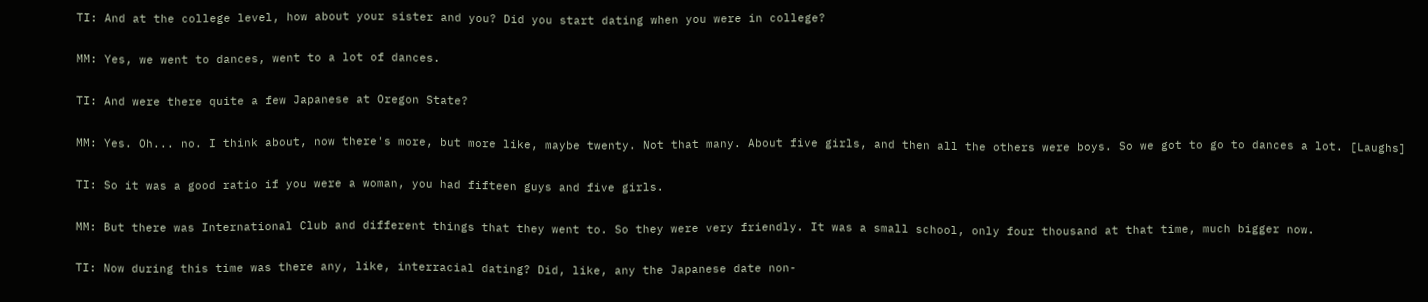TI: And at the college level, how about your sister and you? Did you start dating when you were in college?

MM: Yes, we went to dances, went to a lot of dances.

TI: And were there quite a few Japanese at Oregon State?

MM: Yes. Oh... no. I think about, now there's more, but more like, maybe twenty. Not that many. About five girls, and then all the others were boys. So we got to go to dances a lot. [Laughs]

TI: So it was a good ratio if you were a woman, you had fifteen guys and five girls.

MM: But there was International Club and different things that they went to. So they were very friendly. It was a small school, only four thousand at that time, much bigger now.

TI: Now during this time was there any, like, interracial dating? Did, like, any the Japanese date non-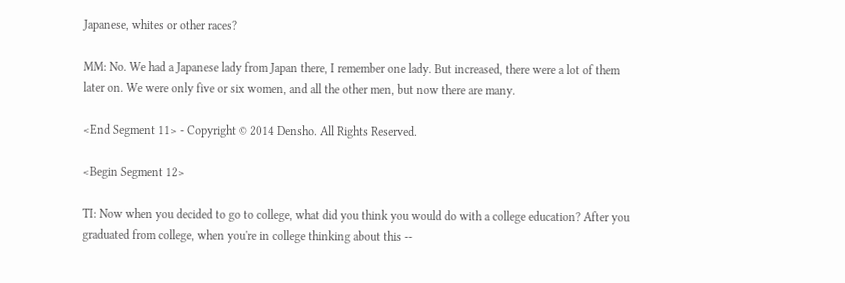Japanese, whites or other races?

MM: No. We had a Japanese lady from Japan there, I remember one lady. But increased, there were a lot of them later on. We were only five or six women, and all the other men, but now there are many.

<End Segment 11> - Copyright © 2014 Densho. All Rights Reserved.

<Begin Segment 12>

TI: Now when you decided to go to college, what did you think you would do with a college education? After you graduated from college, when you're in college thinking about this --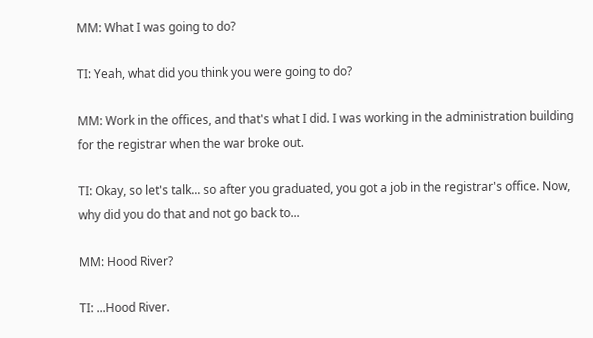MM: What I was going to do?

TI: Yeah, what did you think you were going to do?

MM: Work in the offices, and that's what I did. I was working in the administration building for the registrar when the war broke out.

TI: Okay, so let's talk... so after you graduated, you got a job in the registrar's office. Now, why did you do that and not go back to...

MM: Hood River?

TI: ...Hood River.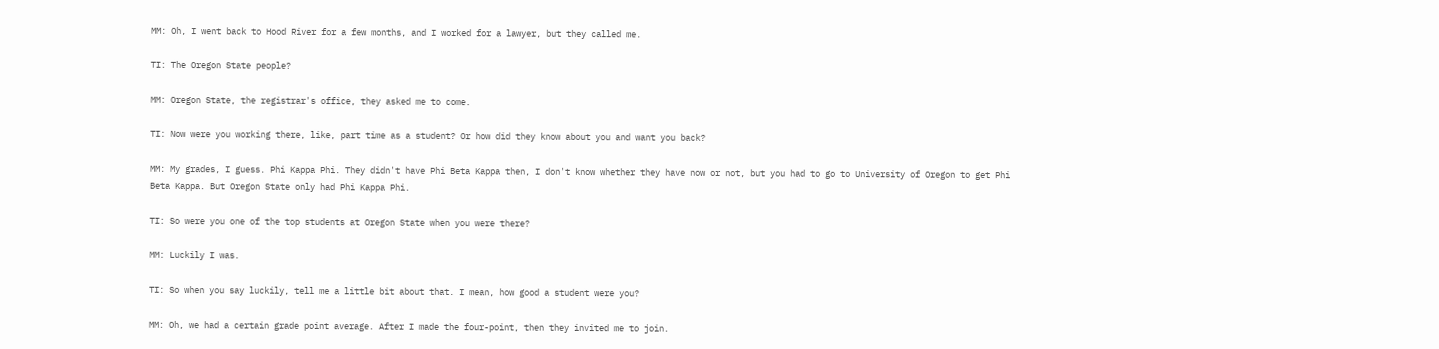MM: Oh, I went back to Hood River for a few months, and I worked for a lawyer, but they called me.

TI: The Oregon State people?

MM: Oregon State, the registrar's office, they asked me to come.

TI: Now were you working there, like, part time as a student? Or how did they know about you and want you back?

MM: My grades, I guess. Phi Kappa Phi. They didn't have Phi Beta Kappa then, I don't know whether they have now or not, but you had to go to University of Oregon to get Phi Beta Kappa. But Oregon State only had Phi Kappa Phi.

TI: So were you one of the top students at Oregon State when you were there?

MM: Luckily I was.

TI: So when you say luckily, tell me a little bit about that. I mean, how good a student were you?

MM: Oh, we had a certain grade point average. After I made the four-point, then they invited me to join.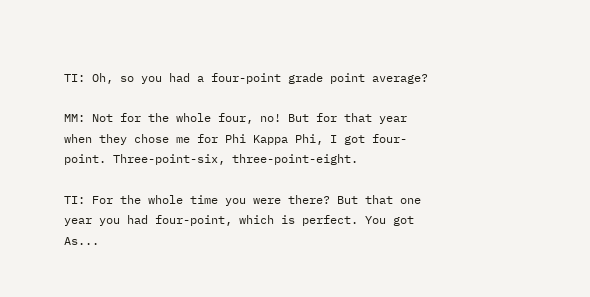TI: Oh, so you had a four-point grade point average?

MM: Not for the whole four, no! But for that year when they chose me for Phi Kappa Phi, I got four-point. Three-point-six, three-point-eight.

TI: For the whole time you were there? But that one year you had four-point, which is perfect. You got As...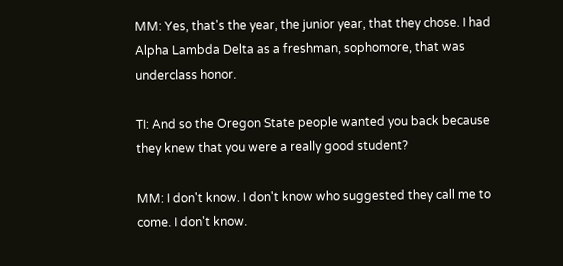MM: Yes, that's the year, the junior year, that they chose. I had Alpha Lambda Delta as a freshman, sophomore, that was underclass honor.

TI: And so the Oregon State people wanted you back because they knew that you were a really good student?

MM: I don't know. I don't know who suggested they call me to come. I don't know.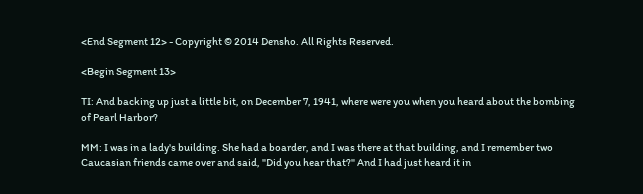<End Segment 12> - Copyright © 2014 Densho. All Rights Reserved.

<Begin Segment 13>

TI: And backing up just a little bit, on December 7, 1941, where were you when you heard about the bombing of Pearl Harbor?

MM: I was in a lady's building. She had a boarder, and I was there at that building, and I remember two Caucasian friends came over and said, "Did you hear that?" And I had just heard it in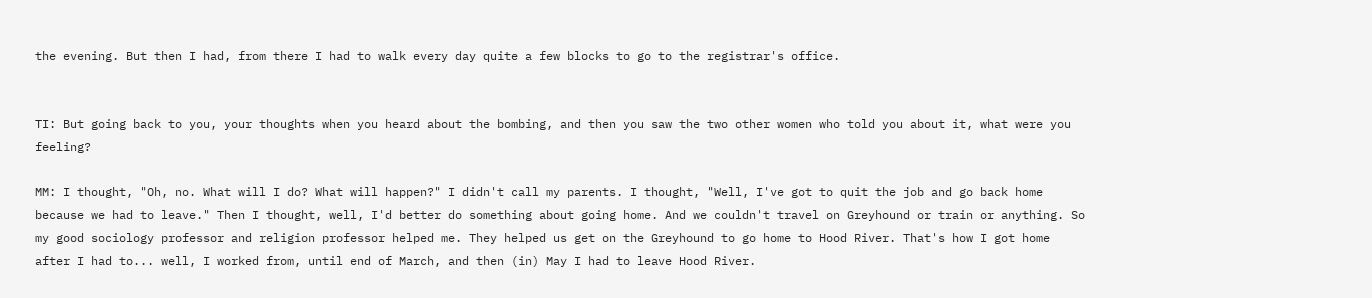the evening. But then I had, from there I had to walk every day quite a few blocks to go to the registrar's office.


TI: But going back to you, your thoughts when you heard about the bombing, and then you saw the two other women who told you about it, what were you feeling?

MM: I thought, "Oh, no. What will I do? What will happen?" I didn't call my parents. I thought, "Well, I've got to quit the job and go back home because we had to leave." Then I thought, well, I'd better do something about going home. And we couldn't travel on Greyhound or train or anything. So my good sociology professor and religion professor helped me. They helped us get on the Greyhound to go home to Hood River. That's how I got home after I had to... well, I worked from, until end of March, and then (in) May I had to leave Hood River.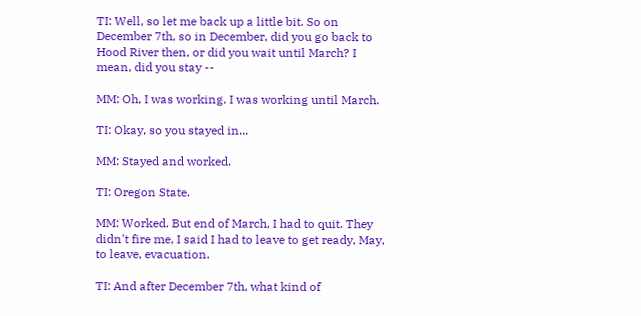TI: Well, so let me back up a little bit. So on December 7th, so in December, did you go back to Hood River then, or did you wait until March? I mean, did you stay --

MM: Oh, I was working. I was working until March.

TI: Okay, so you stayed in...

MM: Stayed and worked.

TI: Oregon State.

MM: Worked. But end of March, I had to quit. They didn't fire me, I said I had to leave to get ready, May, to leave, evacuation.

TI: And after December 7th, what kind of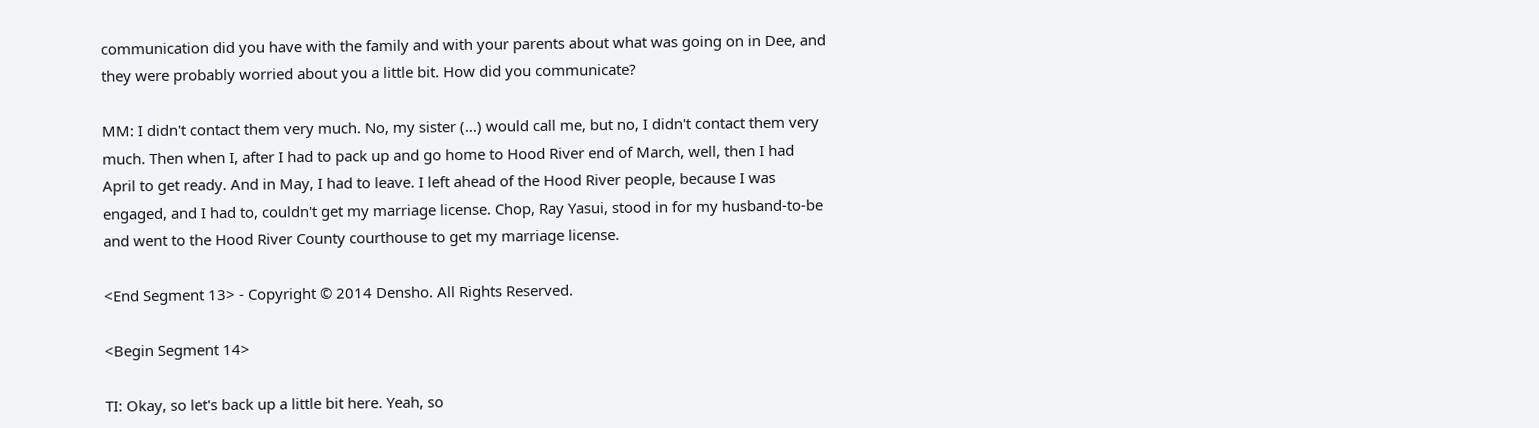communication did you have with the family and with your parents about what was going on in Dee, and they were probably worried about you a little bit. How did you communicate?

MM: I didn't contact them very much. No, my sister (...) would call me, but no, I didn't contact them very much. Then when I, after I had to pack up and go home to Hood River end of March, well, then I had April to get ready. And in May, I had to leave. I left ahead of the Hood River people, because I was engaged, and I had to, couldn't get my marriage license. Chop, Ray Yasui, stood in for my husband-to-be and went to the Hood River County courthouse to get my marriage license.

<End Segment 13> - Copyright © 2014 Densho. All Rights Reserved.

<Begin Segment 14>

TI: Okay, so let's back up a little bit here. Yeah, so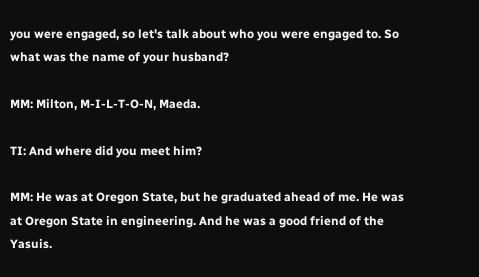you were engaged, so let's talk about who you were engaged to. So what was the name of your husband?

MM: Milton, M-I-L-T-O-N, Maeda.

TI: And where did you meet him?

MM: He was at Oregon State, but he graduated ahead of me. He was at Oregon State in engineering. And he was a good friend of the Yasuis.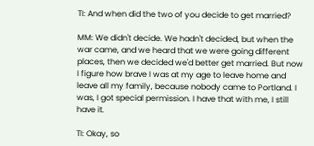TI: And when did the two of you decide to get married?

MM: We didn't decide. We hadn't decided, but when the war came, and we heard that we were going different places, then we decided we'd better get married. But now I figure how brave I was at my age to leave home and leave all my family, because nobody came to Portland. I was, I got special permission. I have that with me, I still have it.

TI: Okay, so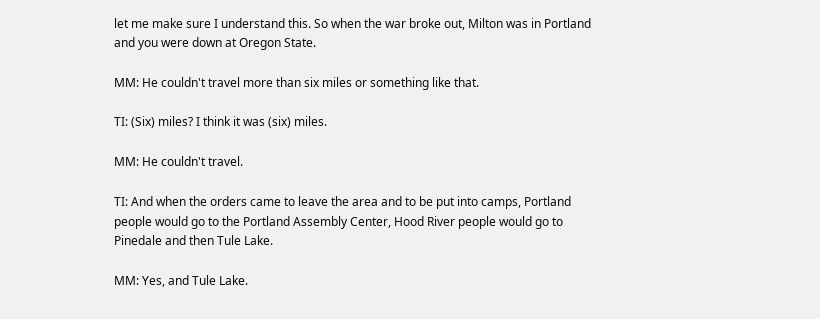let me make sure I understand this. So when the war broke out, Milton was in Portland and you were down at Oregon State.

MM: He couldn't travel more than six miles or something like that.

TI: (Six) miles? I think it was (six) miles.

MM: He couldn't travel.

TI: And when the orders came to leave the area and to be put into camps, Portland people would go to the Portland Assembly Center, Hood River people would go to Pinedale and then Tule Lake.

MM: Yes, and Tule Lake.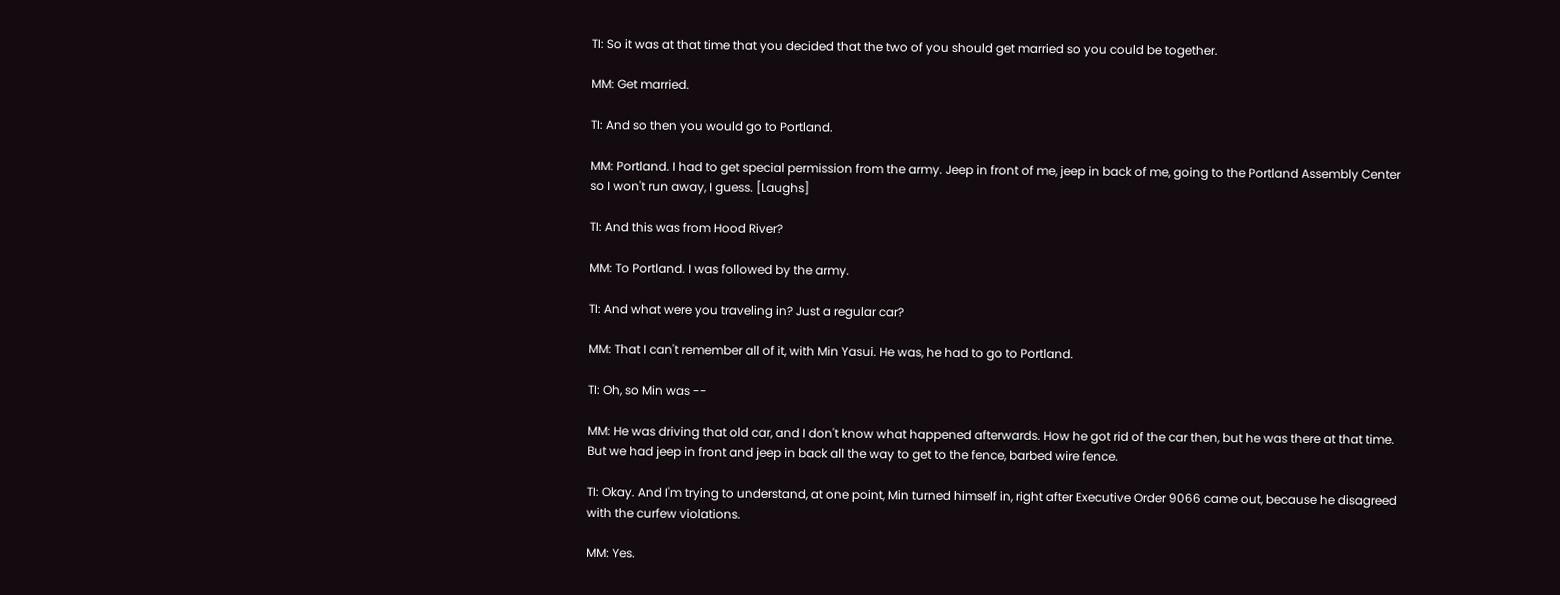TI: So it was at that time that you decided that the two of you should get married so you could be together.

MM: Get married.

TI: And so then you would go to Portland.

MM: Portland. I had to get special permission from the army. Jeep in front of me, jeep in back of me, going to the Portland Assembly Center so I won't run away, I guess. [Laughs]

TI: And this was from Hood River?

MM: To Portland. I was followed by the army.

TI: And what were you traveling in? Just a regular car?

MM: That I can't remember all of it, with Min Yasui. He was, he had to go to Portland.

TI: Oh, so Min was --

MM: He was driving that old car, and I don't know what happened afterwards. How he got rid of the car then, but he was there at that time. But we had jeep in front and jeep in back all the way to get to the fence, barbed wire fence.

TI: Okay. And I'm trying to understand, at one point, Min turned himself in, right after Executive Order 9066 came out, because he disagreed with the curfew violations.

MM: Yes.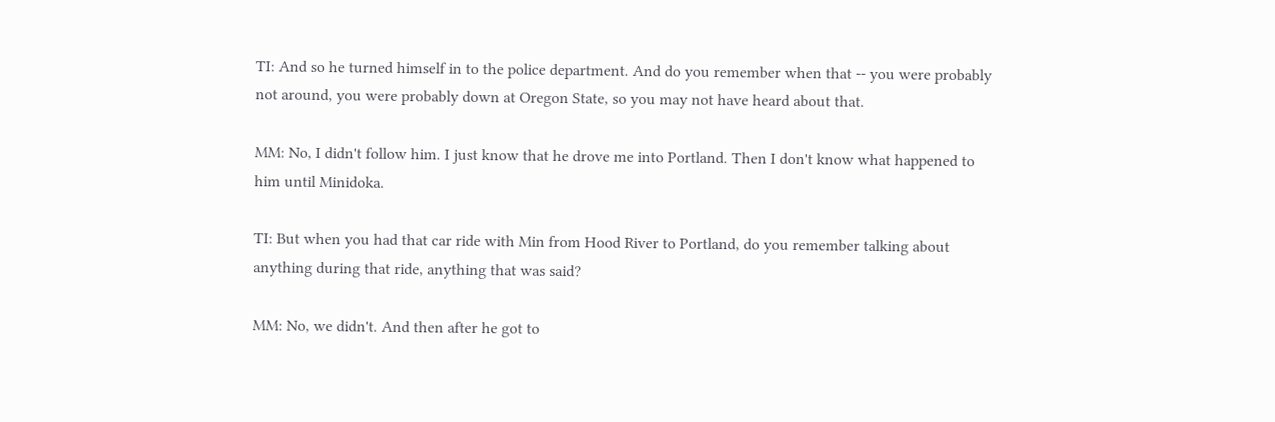TI: And so he turned himself in to the police department. And do you remember when that -- you were probably not around, you were probably down at Oregon State, so you may not have heard about that.

MM: No, I didn't follow him. I just know that he drove me into Portland. Then I don't know what happened to him until Minidoka.

TI: But when you had that car ride with Min from Hood River to Portland, do you remember talking about anything during that ride, anything that was said?

MM: No, we didn't. And then after he got to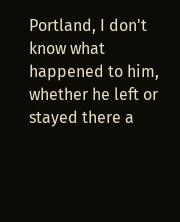Portland, I don't know what happened to him, whether he left or stayed there a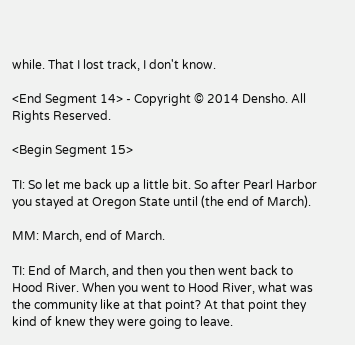while. That I lost track, I don't know.

<End Segment 14> - Copyright © 2014 Densho. All Rights Reserved.

<Begin Segment 15>

TI: So let me back up a little bit. So after Pearl Harbor you stayed at Oregon State until (the end of March).

MM: March, end of March.

TI: End of March, and then you then went back to Hood River. When you went to Hood River, what was the community like at that point? At that point they kind of knew they were going to leave.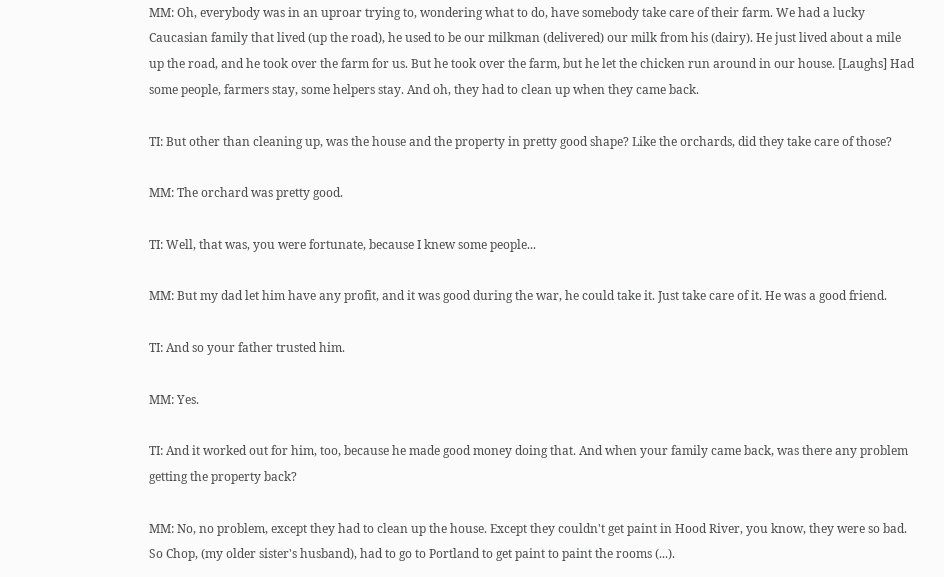MM: Oh, everybody was in an uproar trying to, wondering what to do, have somebody take care of their farm. We had a lucky Caucasian family that lived (up the road), he used to be our milkman (delivered) our milk from his (dairy). He just lived about a mile up the road, and he took over the farm for us. But he took over the farm, but he let the chicken run around in our house. [Laughs] Had some people, farmers stay, some helpers stay. And oh, they had to clean up when they came back.

TI: But other than cleaning up, was the house and the property in pretty good shape? Like the orchards, did they take care of those?

MM: The orchard was pretty good.

TI: Well, that was, you were fortunate, because I knew some people...

MM: But my dad let him have any profit, and it was good during the war, he could take it. Just take care of it. He was a good friend.

TI: And so your father trusted him.

MM: Yes.

TI: And it worked out for him, too, because he made good money doing that. And when your family came back, was there any problem getting the property back?

MM: No, no problem, except they had to clean up the house. Except they couldn't get paint in Hood River, you know, they were so bad. So Chop, (my older sister's husband), had to go to Portland to get paint to paint the rooms (...).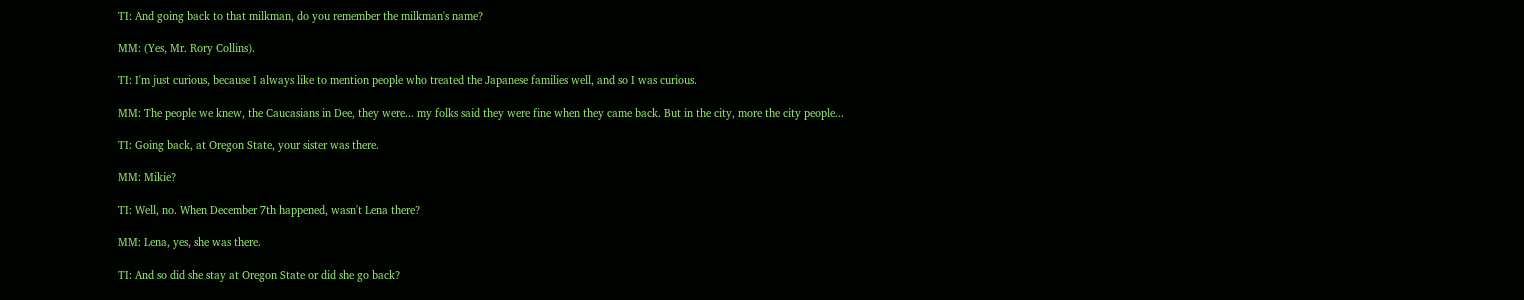TI: And going back to that milkman, do you remember the milkman's name?

MM: (Yes, Mr. Rory Collins).

TI: I'm just curious, because I always like to mention people who treated the Japanese families well, and so I was curious.

MM: The people we knew, the Caucasians in Dee, they were... my folks said they were fine when they came back. But in the city, more the city people...

TI: Going back, at Oregon State, your sister was there.

MM: Mikie?

TI: Well, no. When December 7th happened, wasn't Lena there?

MM: Lena, yes, she was there.

TI: And so did she stay at Oregon State or did she go back?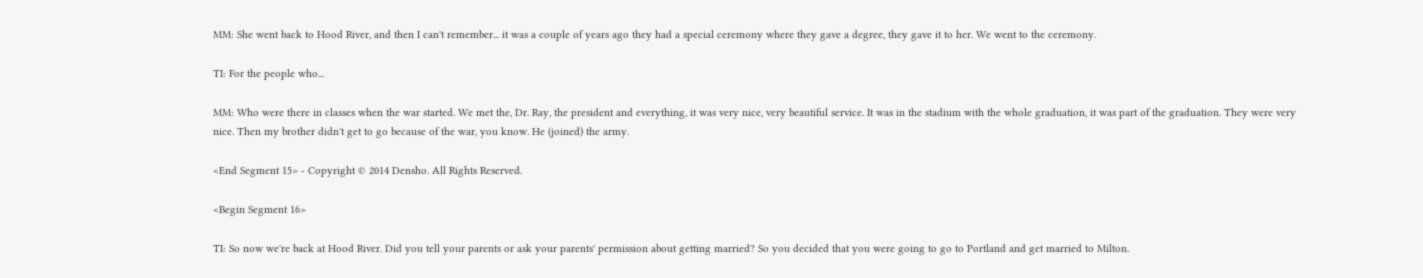MM: She went back to Hood River, and then I can't remember... it was a couple of years ago they had a special ceremony where they gave a degree, they gave it to her. We went to the ceremony.

TI: For the people who...

MM: Who were there in classes when the war started. We met the, Dr. Ray, the president and everything, it was very nice, very beautiful service. It was in the stadium with the whole graduation, it was part of the graduation. They were very nice. Then my brother didn't get to go because of the war, you know. He (joined) the army.

<End Segment 15> - Copyright © 2014 Densho. All Rights Reserved.

<Begin Segment 16>

TI: So now we're back at Hood River. Did you tell your parents or ask your parents' permission about getting married? So you decided that you were going to go to Portland and get married to Milton.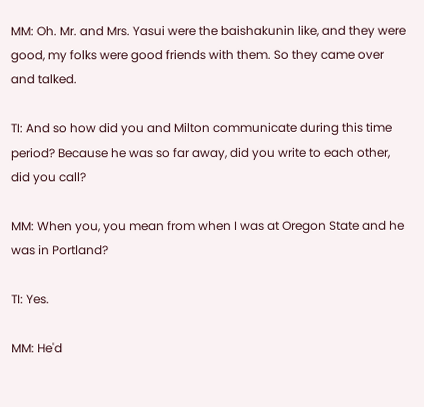MM: Oh. Mr. and Mrs. Yasui were the baishakunin like, and they were good, my folks were good friends with them. So they came over and talked.

TI: And so how did you and Milton communicate during this time period? Because he was so far away, did you write to each other, did you call?

MM: When you, you mean from when I was at Oregon State and he was in Portland?

TI: Yes.

MM: He'd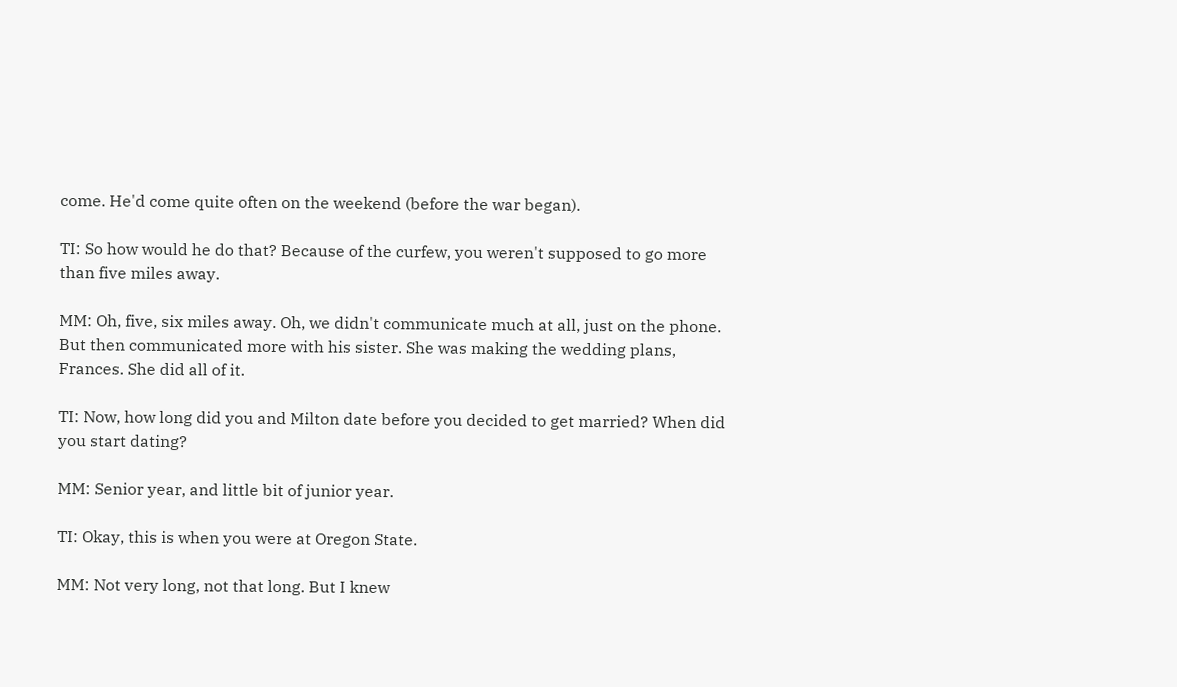come. He'd come quite often on the weekend (before the war began).

TI: So how would he do that? Because of the curfew, you weren't supposed to go more than five miles away.

MM: Oh, five, six miles away. Oh, we didn't communicate much at all, just on the phone. But then communicated more with his sister. She was making the wedding plans, Frances. She did all of it.

TI: Now, how long did you and Milton date before you decided to get married? When did you start dating?

MM: Senior year, and little bit of junior year.

TI: Okay, this is when you were at Oregon State.

MM: Not very long, not that long. But I knew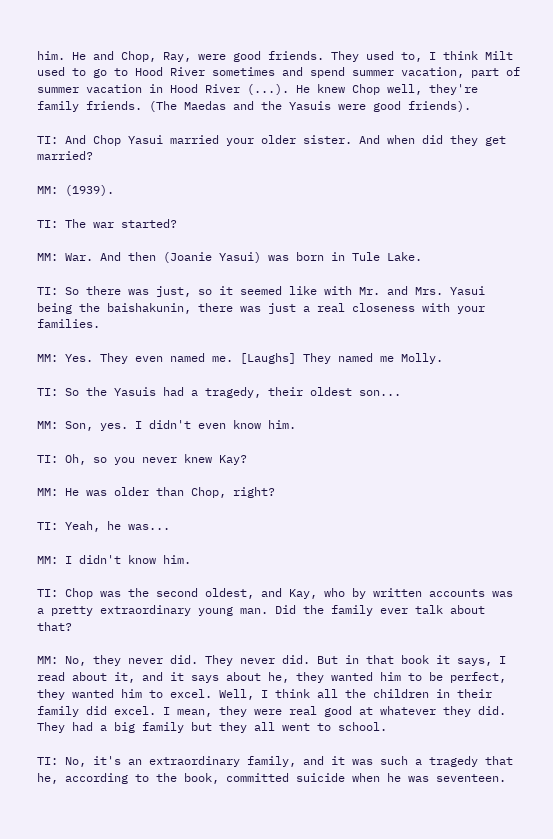him. He and Chop, Ray, were good friends. They used to, I think Milt used to go to Hood River sometimes and spend summer vacation, part of summer vacation in Hood River (...). He knew Chop well, they're family friends. (The Maedas and the Yasuis were good friends).

TI: And Chop Yasui married your older sister. And when did they get married?

MM: (1939).

TI: The war started?

MM: War. And then (Joanie Yasui) was born in Tule Lake.

TI: So there was just, so it seemed like with Mr. and Mrs. Yasui being the baishakunin, there was just a real closeness with your families.

MM: Yes. They even named me. [Laughs] They named me Molly.

TI: So the Yasuis had a tragedy, their oldest son...

MM: Son, yes. I didn't even know him.

TI: Oh, so you never knew Kay?

MM: He was older than Chop, right?

TI: Yeah, he was...

MM: I didn't know him.

TI: Chop was the second oldest, and Kay, who by written accounts was a pretty extraordinary young man. Did the family ever talk about that?

MM: No, they never did. They never did. But in that book it says, I read about it, and it says about he, they wanted him to be perfect, they wanted him to excel. Well, I think all the children in their family did excel. I mean, they were real good at whatever they did. They had a big family but they all went to school.

TI: No, it's an extraordinary family, and it was such a tragedy that he, according to the book, committed suicide when he was seventeen.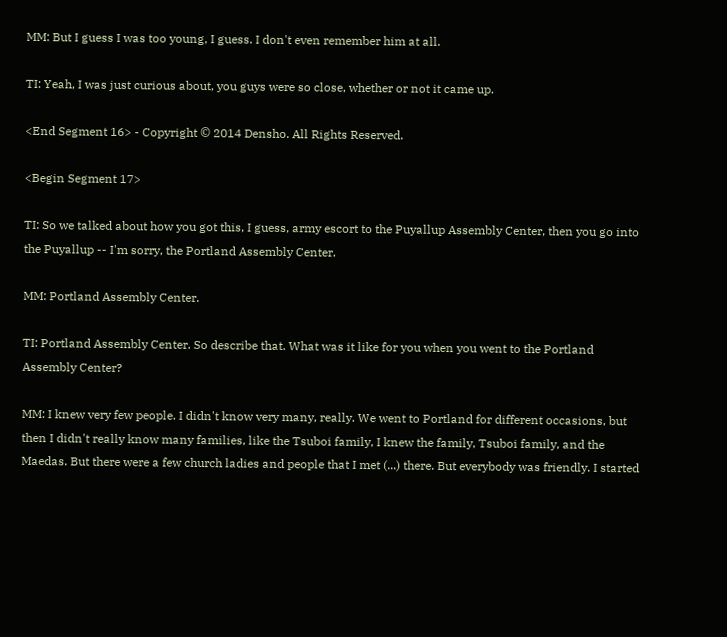MM: But I guess I was too young, I guess. I don't even remember him at all.

TI: Yeah, I was just curious about, you guys were so close, whether or not it came up.

<End Segment 16> - Copyright © 2014 Densho. All Rights Reserved.

<Begin Segment 17>

TI: So we talked about how you got this, I guess, army escort to the Puyallup Assembly Center, then you go into the Puyallup -- I'm sorry, the Portland Assembly Center.

MM: Portland Assembly Center.

TI: Portland Assembly Center. So describe that. What was it like for you when you went to the Portland Assembly Center?

MM: I knew very few people. I didn't know very many, really. We went to Portland for different occasions, but then I didn't really know many families, like the Tsuboi family, I knew the family, Tsuboi family, and the Maedas. But there were a few church ladies and people that I met (...) there. But everybody was friendly. I started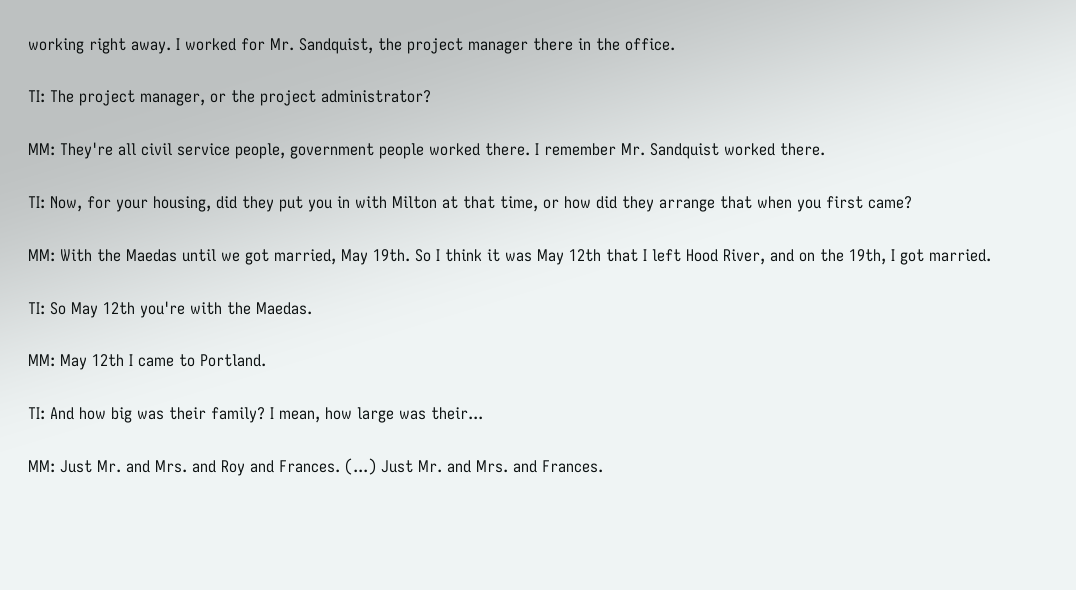working right away. I worked for Mr. Sandquist, the project manager there in the office.

TI: The project manager, or the project administrator?

MM: They're all civil service people, government people worked there. I remember Mr. Sandquist worked there.

TI: Now, for your housing, did they put you in with Milton at that time, or how did they arrange that when you first came?

MM: With the Maedas until we got married, May 19th. So I think it was May 12th that I left Hood River, and on the 19th, I got married.

TI: So May 12th you're with the Maedas.

MM: May 12th I came to Portland.

TI: And how big was their family? I mean, how large was their...

MM: Just Mr. and Mrs. and Roy and Frances. (...) Just Mr. and Mrs. and Frances.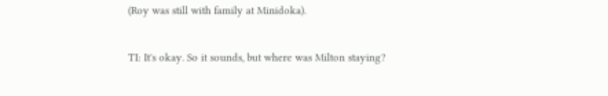(Roy was still with family at Minidoka).

TI: It's okay. So it sounds, but where was Milton staying?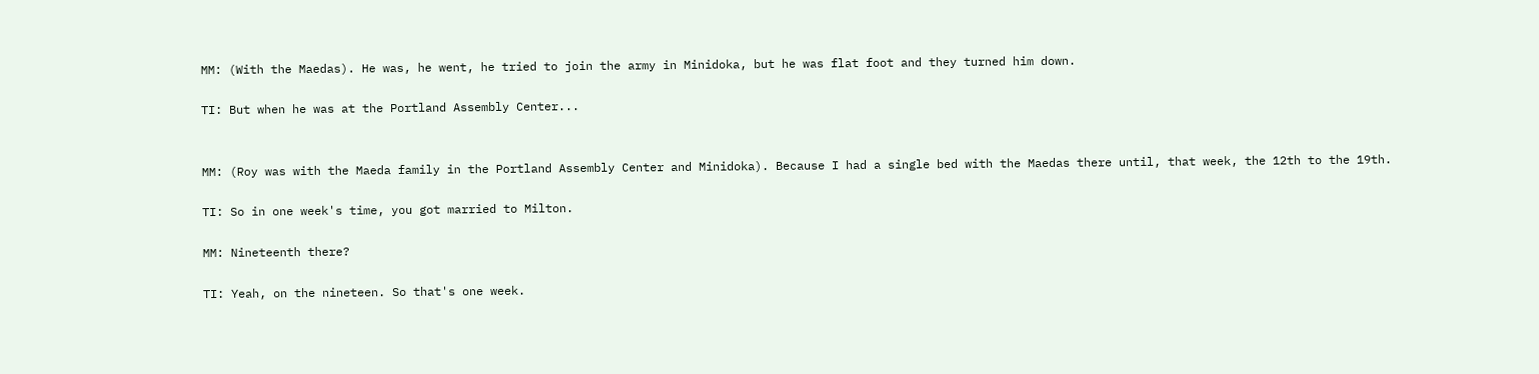MM: (With the Maedas). He was, he went, he tried to join the army in Minidoka, but he was flat foot and they turned him down.

TI: But when he was at the Portland Assembly Center...


MM: (Roy was with the Maeda family in the Portland Assembly Center and Minidoka). Because I had a single bed with the Maedas there until, that week, the 12th to the 19th.

TI: So in one week's time, you got married to Milton.

MM: Nineteenth there?

TI: Yeah, on the nineteen. So that's one week.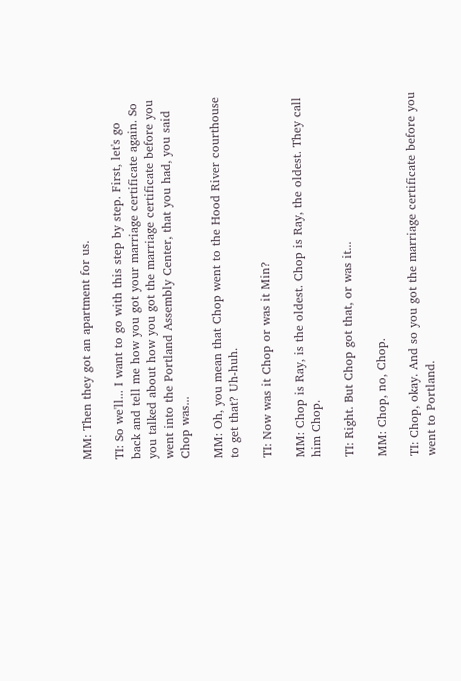MM: Then they got an apartment for us.

TI: So we'll... I want to go with this step by step. First, let's go back and tell me how you got your marriage certificate again. So you talked about how you got the marriage certificate before you went into the Portland Assembly Center, that you had, you said Chop was...

MM: Oh, you mean that Chop went to the Hood River courthouse to get that? Uh-huh.

TI: Now was it Chop or was it Min?

MM: Chop is Ray, is the oldest. Chop is Ray, the oldest. They call him Chop.

TI: Right. But Chop got that, or was it...

MM: Chop, no, Chop.

TI: Chop, okay. And so you got the marriage certificate before you went to Portland.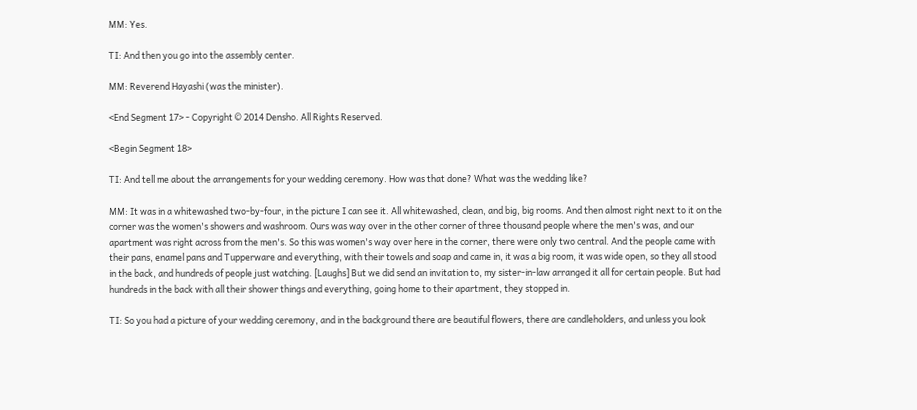MM: Yes.

TI: And then you go into the assembly center.

MM: Reverend Hayashi (was the minister).

<End Segment 17> - Copyright © 2014 Densho. All Rights Reserved.

<Begin Segment 18>

TI: And tell me about the arrangements for your wedding ceremony. How was that done? What was the wedding like?

MM: It was in a whitewashed two-by-four, in the picture I can see it. All whitewashed, clean, and big, big rooms. And then almost right next to it on the corner was the women's showers and washroom. Ours was way over in the other corner of three thousand people where the men's was, and our apartment was right across from the men's. So this was women's way over here in the corner, there were only two central. And the people came with their pans, enamel pans and Tupperware and everything, with their towels and soap and came in, it was a big room, it was wide open, so they all stood in the back, and hundreds of people just watching. [Laughs] But we did send an invitation to, my sister-in-law arranged it all for certain people. But had hundreds in the back with all their shower things and everything, going home to their apartment, they stopped in.

TI: So you had a picture of your wedding ceremony, and in the background there are beautiful flowers, there are candleholders, and unless you look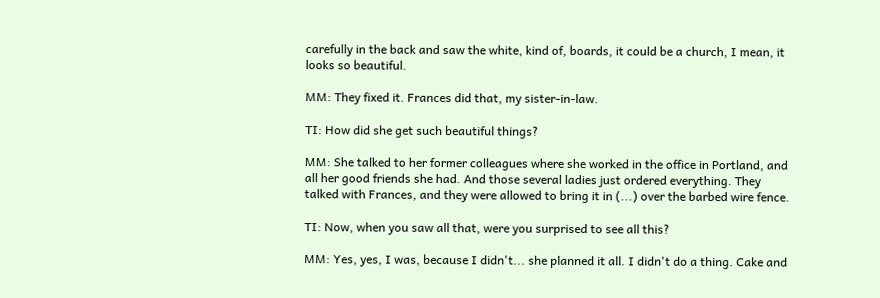carefully in the back and saw the white, kind of, boards, it could be a church, I mean, it looks so beautiful.

MM: They fixed it. Frances did that, my sister-in-law.

TI: How did she get such beautiful things?

MM: She talked to her former colleagues where she worked in the office in Portland, and all her good friends she had. And those several ladies just ordered everything. They talked with Frances, and they were allowed to bring it in (...) over the barbed wire fence.

TI: Now, when you saw all that, were you surprised to see all this?

MM: Yes, yes, I was, because I didn't... she planned it all. I didn't do a thing. Cake and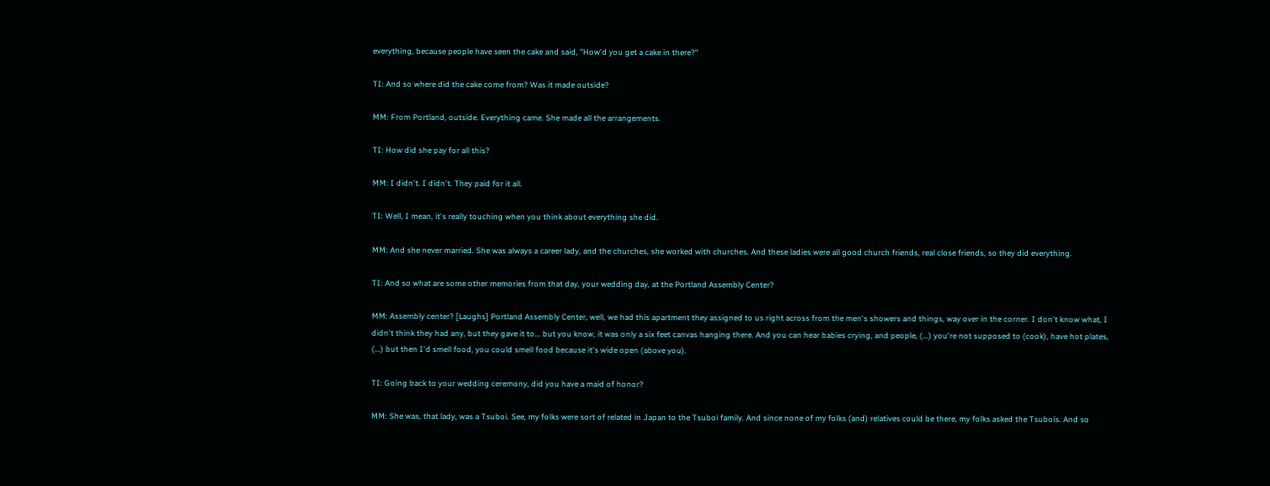everything, because people have seen the cake and said, "How'd you get a cake in there?"

TI: And so where did the cake come from? Was it made outside?

MM: From Portland, outside. Everything came. She made all the arrangements.

TI: How did she pay for all this?

MM: I didn't. I didn't. They paid for it all.

TI: Well, I mean, it's really touching when you think about everything she did.

MM: And she never married. She was always a career lady, and the churches, she worked with churches. And these ladies were all good church friends, real close friends, so they did everything.

TI: And so what are some other memories from that day, your wedding day, at the Portland Assembly Center?

MM: Assembly center? [Laughs] Portland Assembly Center, well, we had this apartment they assigned to us right across from the men's showers and things, way over in the corner. I don't know what, I didn't think they had any, but they gave it to... but you know, it was only a six feet canvas hanging there. And you can hear babies crying, and people, (...) you're not supposed to (cook), have hot plates, (...) but then I'd smell food, you could smell food because it's wide open (above you).

TI: Going back to your wedding ceremony, did you have a maid of honor?

MM: She was, that lady, was a Tsuboi. See, my folks were sort of related in Japan to the Tsuboi family. And since none of my folks (and) relatives could be there, my folks asked the Tsubois. And so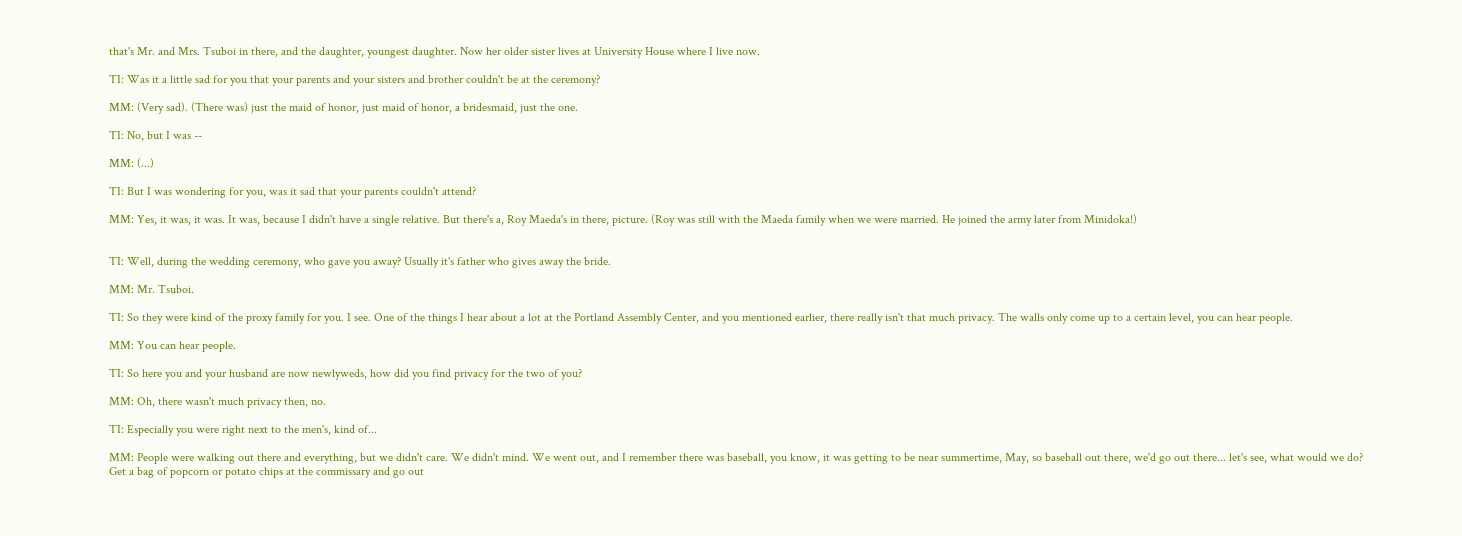that's Mr. and Mrs. Tsuboi in there, and the daughter, youngest daughter. Now her older sister lives at University House where I live now.

TI: Was it a little sad for you that your parents and your sisters and brother couldn't be at the ceremony?

MM: (Very sad). (There was) just the maid of honor, just maid of honor, a bridesmaid, just the one.

TI: No, but I was --

MM: (...)

TI: But I was wondering for you, was it sad that your parents couldn't attend?

MM: Yes, it was, it was. It was, because I didn't have a single relative. But there's a, Roy Maeda's in there, picture. (Roy was still with the Maeda family when we were married. He joined the army later from Minidoka!)


TI: Well, during the wedding ceremony, who gave you away? Usually it's father who gives away the bride.

MM: Mr. Tsuboi.

TI: So they were kind of the proxy family for you. I see. One of the things I hear about a lot at the Portland Assembly Center, and you mentioned earlier, there really isn't that much privacy. The walls only come up to a certain level, you can hear people.

MM: You can hear people.

TI: So here you and your husband are now newlyweds, how did you find privacy for the two of you?

MM: Oh, there wasn't much privacy then, no.

TI: Especially you were right next to the men's, kind of...

MM: People were walking out there and everything, but we didn't care. We didn't mind. We went out, and I remember there was baseball, you know, it was getting to be near summertime, May, so baseball out there, we'd go out there... let's see, what would we do? Get a bag of popcorn or potato chips at the commissary and go out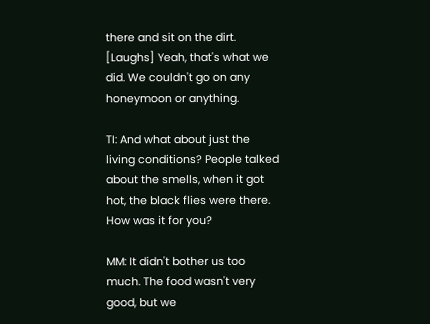there and sit on the dirt. [Laughs] Yeah, that's what we did. We couldn't go on any honeymoon or anything.

TI: And what about just the living conditions? People talked about the smells, when it got hot, the black flies were there. How was it for you?

MM: It didn't bother us too much. The food wasn't very good, but we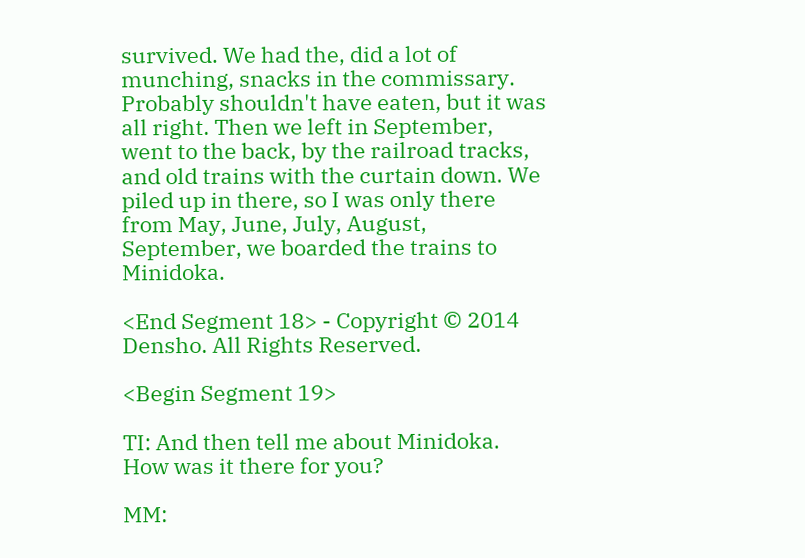survived. We had the, did a lot of munching, snacks in the commissary. Probably shouldn't have eaten, but it was all right. Then we left in September, went to the back, by the railroad tracks, and old trains with the curtain down. We piled up in there, so I was only there from May, June, July, August, September, we boarded the trains to Minidoka.

<End Segment 18> - Copyright © 2014 Densho. All Rights Reserved.

<Begin Segment 19>

TI: And then tell me about Minidoka. How was it there for you?

MM: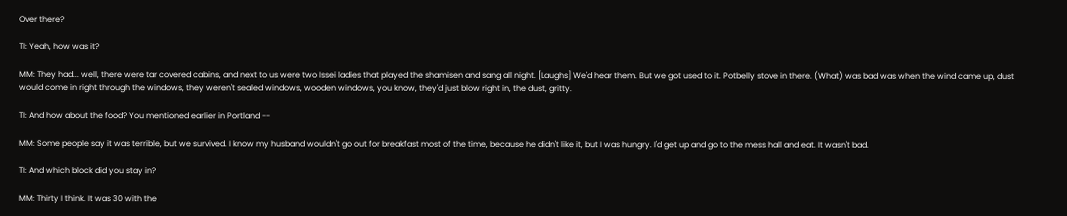Over there?

TI: Yeah, how was it?

MM: They had... well, there were tar covered cabins, and next to us were two Issei ladies that played the shamisen and sang all night. [Laughs] We'd hear them. But we got used to it. Potbelly stove in there. (What) was bad was when the wind came up, dust would come in right through the windows, they weren't sealed windows, wooden windows, you know, they'd just blow right in, the dust, gritty.

TI: And how about the food? You mentioned earlier in Portland --

MM: Some people say it was terrible, but we survived. I know my husband wouldn't go out for breakfast most of the time, because he didn't like it, but I was hungry. I'd get up and go to the mess hall and eat. It wasn't bad.

TI: And which block did you stay in?

MM: Thirty I think. It was 30 with the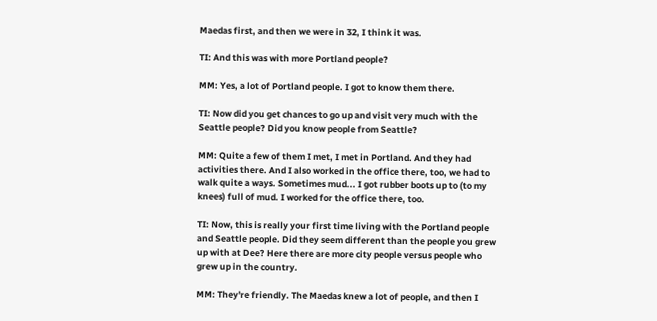Maedas first, and then we were in 32, I think it was.

TI: And this was with more Portland people?

MM: Yes, a lot of Portland people. I got to know them there.

TI: Now did you get chances to go up and visit very much with the Seattle people? Did you know people from Seattle?

MM: Quite a few of them I met, I met in Portland. And they had activities there. And I also worked in the office there, too, we had to walk quite a ways. Sometimes mud... I got rubber boots up to (to my knees) full of mud. I worked for the office there, too.

TI: Now, this is really your first time living with the Portland people and Seattle people. Did they seem different than the people you grew up with at Dee? Here there are more city people versus people who grew up in the country.

MM: They're friendly. The Maedas knew a lot of people, and then I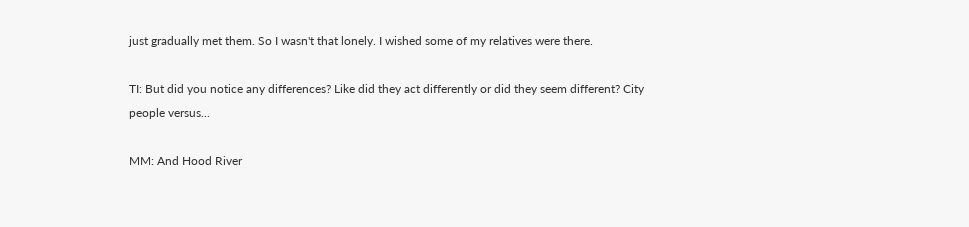just gradually met them. So I wasn't that lonely. I wished some of my relatives were there.

TI: But did you notice any differences? Like did they act differently or did they seem different? City people versus...

MM: And Hood River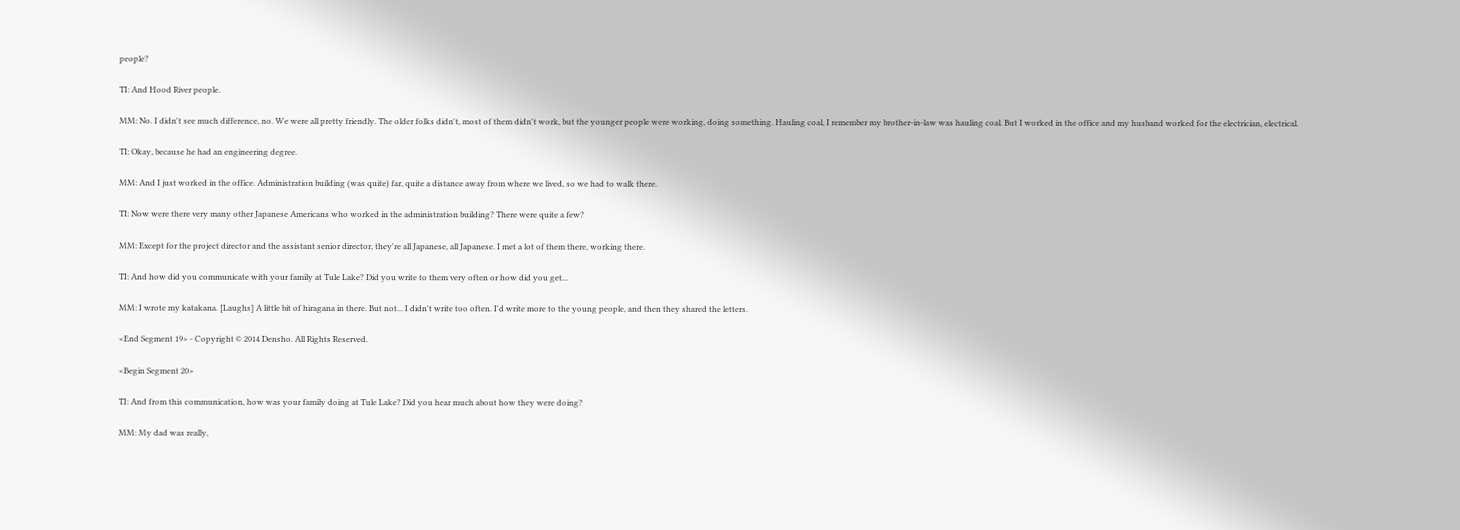people?

TI: And Hood River people.

MM: No. I didn't see much difference, no. We were all pretty friendly. The older folks didn't, most of them didn't work, but the younger people were working, doing something. Hauling coal, I remember my brother-in-law was hauling coal. But I worked in the office and my husband worked for the electrician, electrical.

TI: Okay, because he had an engineering degree.

MM: And I just worked in the office. Administration building (was quite) far, quite a distance away from where we lived, so we had to walk there.

TI: Now were there very many other Japanese Americans who worked in the administration building? There were quite a few?

MM: Except for the project director and the assistant senior director, they're all Japanese, all Japanese. I met a lot of them there, working there.

TI: And how did you communicate with your family at Tule Lake? Did you write to them very often or how did you get...

MM: I wrote my katakana. [Laughs] A little bit of hiragana in there. But not... I didn't write too often. I'd write more to the young people, and then they shared the letters.

<End Segment 19> - Copyright © 2014 Densho. All Rights Reserved.

<Begin Segment 20>

TI: And from this communication, how was your family doing at Tule Lake? Did you hear much about how they were doing?

MM: My dad was really,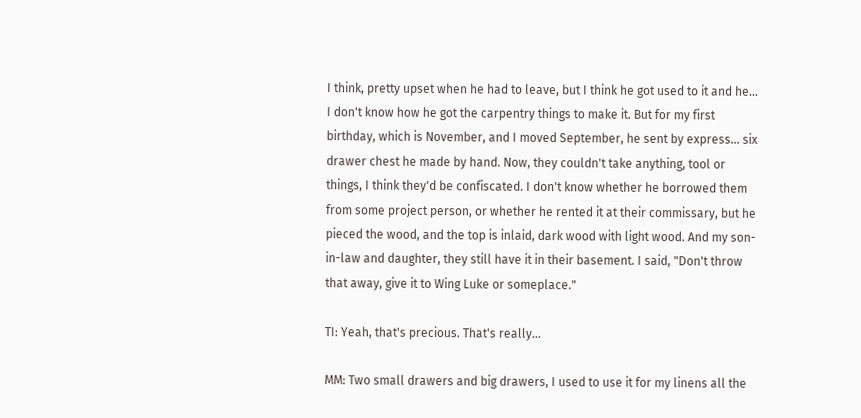I think, pretty upset when he had to leave, but I think he got used to it and he... I don't know how he got the carpentry things to make it. But for my first birthday, which is November, and I moved September, he sent by express... six drawer chest he made by hand. Now, they couldn't take anything, tool or things, I think they'd be confiscated. I don't know whether he borrowed them from some project person, or whether he rented it at their commissary, but he pieced the wood, and the top is inlaid, dark wood with light wood. And my son-in-law and daughter, they still have it in their basement. I said, "Don't throw that away, give it to Wing Luke or someplace."

TI: Yeah, that's precious. That's really...

MM: Two small drawers and big drawers, I used to use it for my linens all the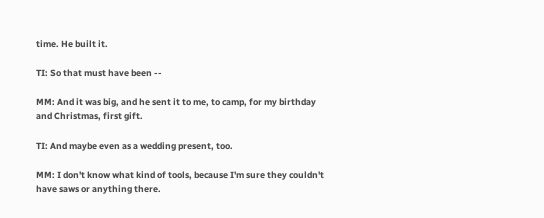time. He built it.

TI: So that must have been --

MM: And it was big, and he sent it to me, to camp, for my birthday and Christmas, first gift.

TI: And maybe even as a wedding present, too.

MM: I don't know what kind of tools, because I'm sure they couldn't have saws or anything there.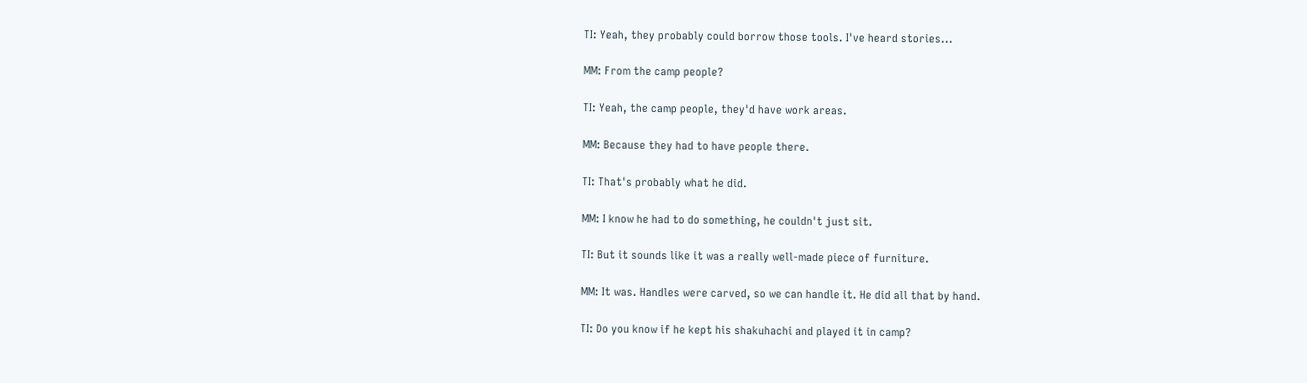TI: Yeah, they probably could borrow those tools. I've heard stories...

MM: From the camp people?

TI: Yeah, the camp people, they'd have work areas.

MM: Because they had to have people there.

TI: That's probably what he did.

MM: I know he had to do something, he couldn't just sit.

TI: But it sounds like it was a really well-made piece of furniture.

MM: It was. Handles were carved, so we can handle it. He did all that by hand.

TI: Do you know if he kept his shakuhachi and played it in camp?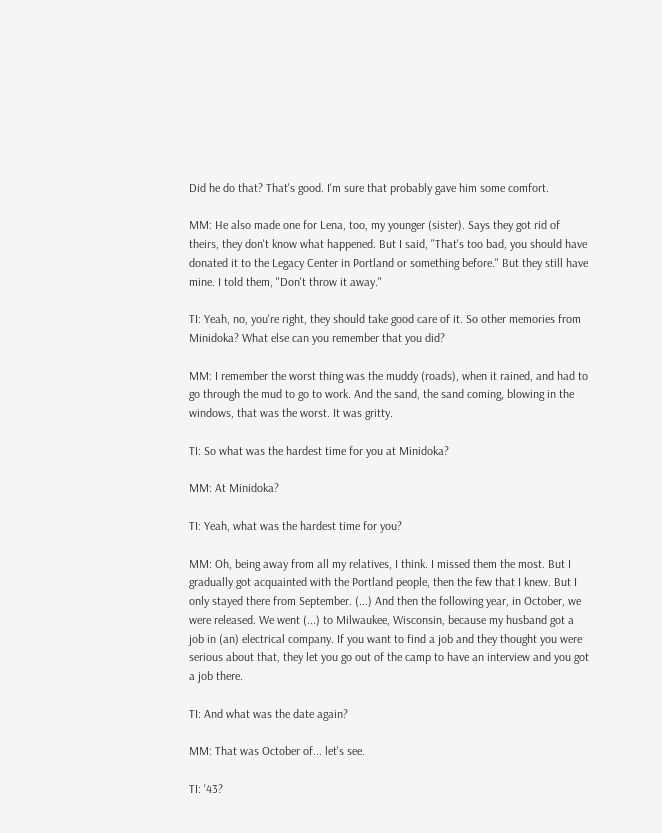Did he do that? That's good. I'm sure that probably gave him some comfort.

MM: He also made one for Lena, too, my younger (sister). Says they got rid of theirs, they don't know what happened. But I said, "That's too bad, you should have donated it to the Legacy Center in Portland or something before." But they still have mine. I told them, "Don't throw it away."

TI: Yeah, no, you're right, they should take good care of it. So other memories from Minidoka? What else can you remember that you did?

MM: I remember the worst thing was the muddy (roads), when it rained, and had to go through the mud to go to work. And the sand, the sand coming, blowing in the windows, that was the worst. It was gritty.

TI: So what was the hardest time for you at Minidoka?

MM: At Minidoka?

TI: Yeah, what was the hardest time for you?

MM: Oh, being away from all my relatives, I think. I missed them the most. But I gradually got acquainted with the Portland people, then the few that I knew. But I only stayed there from September. (...) And then the following year, in October, we were released. We went (...) to Milwaukee, Wisconsin, because my husband got a job in (an) electrical company. If you want to find a job and they thought you were serious about that, they let you go out of the camp to have an interview and you got a job there.

TI: And what was the date again?

MM: That was October of... let's see.

TI: '43?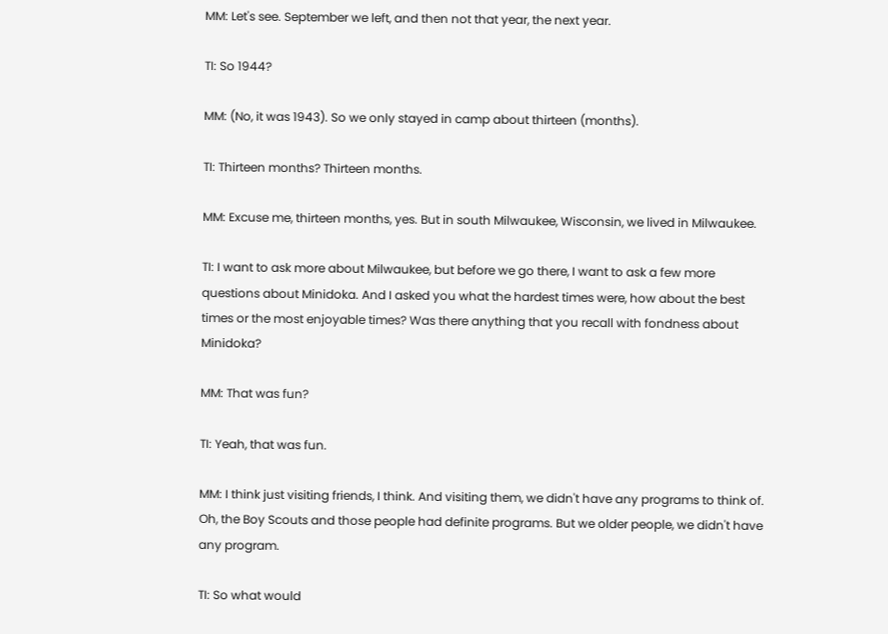MM: Let's see. September we left, and then not that year, the next year.

TI: So 1944?

MM: (No, it was 1943). So we only stayed in camp about thirteen (months).

TI: Thirteen months? Thirteen months.

MM: Excuse me, thirteen months, yes. But in south Milwaukee, Wisconsin, we lived in Milwaukee.

TI: I want to ask more about Milwaukee, but before we go there, I want to ask a few more questions about Minidoka. And I asked you what the hardest times were, how about the best times or the most enjoyable times? Was there anything that you recall with fondness about Minidoka?

MM: That was fun?

TI: Yeah, that was fun.

MM: I think just visiting friends, I think. And visiting them, we didn't have any programs to think of. Oh, the Boy Scouts and those people had definite programs. But we older people, we didn't have any program.

TI: So what would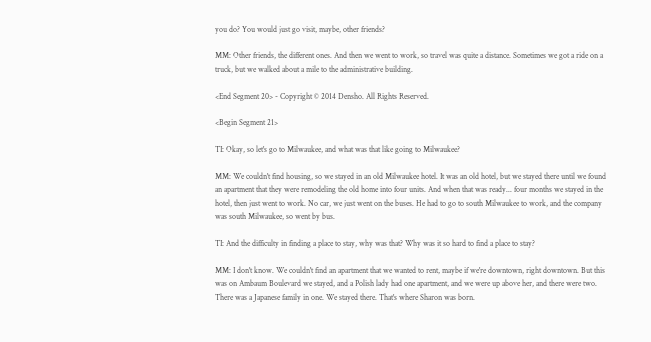you do? You would just go visit, maybe, other friends?

MM: Other friends, the different ones. And then we went to work, so travel was quite a distance. Sometimes we got a ride on a truck, but we walked about a mile to the administrative building.

<End Segment 20> - Copyright © 2014 Densho. All Rights Reserved.

<Begin Segment 21>

TI: Okay, so let's go to Milwaukee, and what was that like going to Milwaukee?

MM: We couldn't find housing, so we stayed in an old Milwaukee hotel. It was an old hotel, but we stayed there until we found an apartment that they were remodeling the old home into four units. And when that was ready... four months we stayed in the hotel, then just went to work. No car, we just went on the buses. He had to go to south Milwaukee to work, and the company was south Milwaukee, so went by bus.

TI: And the difficulty in finding a place to stay, why was that? Why was it so hard to find a place to stay?

MM: I don't know. We couldn't find an apartment that we wanted to rent, maybe if we're downtown, right downtown. But this was on Ambaum Boulevard we stayed, and a Polish lady had one apartment, and we were up above her, and there were two. There was a Japanese family in one. We stayed there. That's where Sharon was born.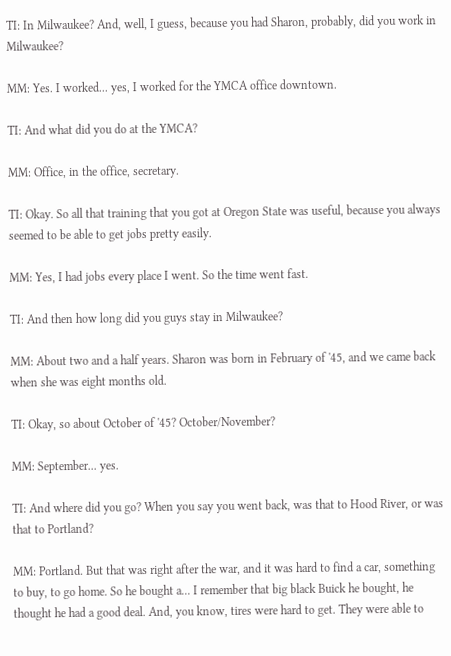TI: In Milwaukee? And, well, I guess, because you had Sharon, probably, did you work in Milwaukee?

MM: Yes. I worked... yes, I worked for the YMCA office downtown.

TI: And what did you do at the YMCA?

MM: Office, in the office, secretary.

TI: Okay. So all that training that you got at Oregon State was useful, because you always seemed to be able to get jobs pretty easily.

MM: Yes, I had jobs every place I went. So the time went fast.

TI: And then how long did you guys stay in Milwaukee?

MM: About two and a half years. Sharon was born in February of '45, and we came back when she was eight months old.

TI: Okay, so about October of '45? October/November?

MM: September... yes.

TI: And where did you go? When you say you went back, was that to Hood River, or was that to Portland?

MM: Portland. But that was right after the war, and it was hard to find a car, something to buy, to go home. So he bought a... I remember that big black Buick he bought, he thought he had a good deal. And, you know, tires were hard to get. They were able to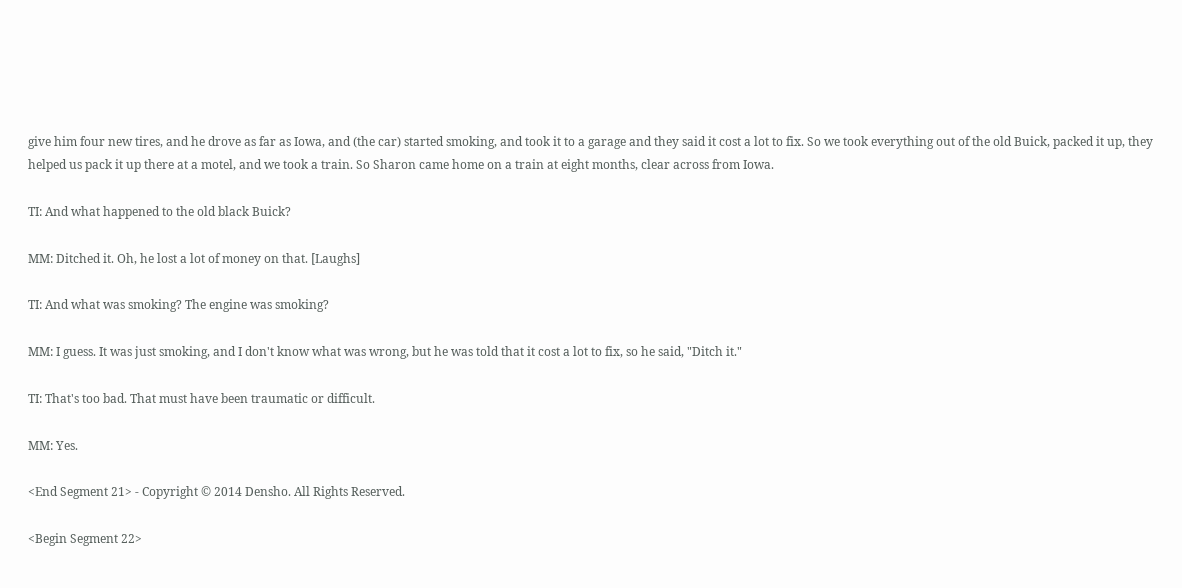give him four new tires, and he drove as far as Iowa, and (the car) started smoking, and took it to a garage and they said it cost a lot to fix. So we took everything out of the old Buick, packed it up, they helped us pack it up there at a motel, and we took a train. So Sharon came home on a train at eight months, clear across from Iowa.

TI: And what happened to the old black Buick?

MM: Ditched it. Oh, he lost a lot of money on that. [Laughs]

TI: And what was smoking? The engine was smoking?

MM: I guess. It was just smoking, and I don't know what was wrong, but he was told that it cost a lot to fix, so he said, "Ditch it."

TI: That's too bad. That must have been traumatic or difficult.

MM: Yes.

<End Segment 21> - Copyright © 2014 Densho. All Rights Reserved.

<Begin Segment 22>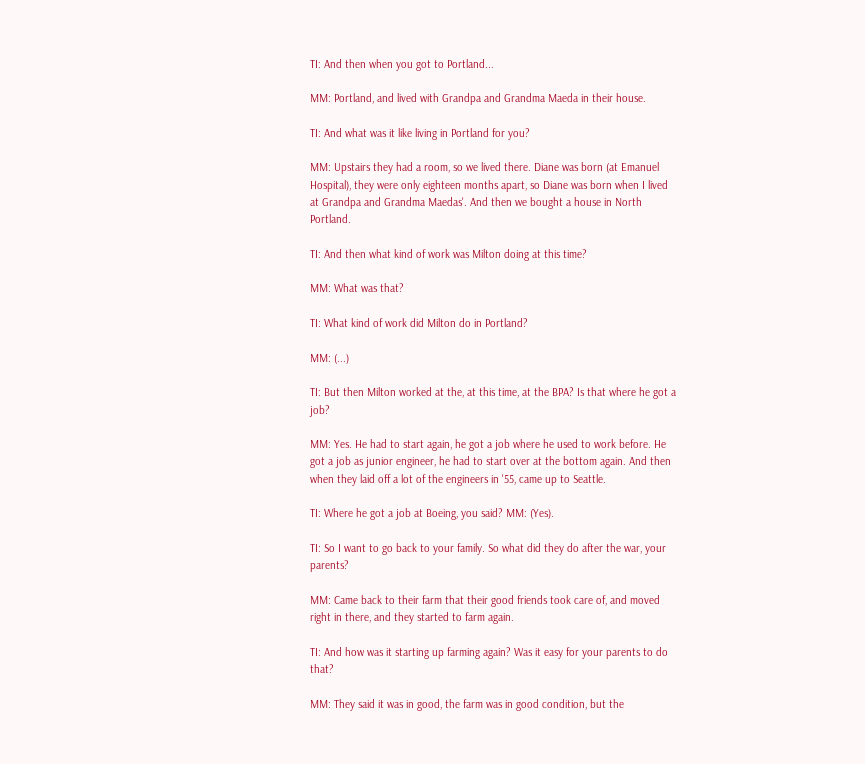TI: And then when you got to Portland...

MM: Portland, and lived with Grandpa and Grandma Maeda in their house.

TI: And what was it like living in Portland for you?

MM: Upstairs they had a room, so we lived there. Diane was born (at Emanuel Hospital), they were only eighteen months apart, so Diane was born when I lived at Grandpa and Grandma Maedas'. And then we bought a house in North Portland.

TI: And then what kind of work was Milton doing at this time?

MM: What was that?

TI: What kind of work did Milton do in Portland?

MM: (...)

TI: But then Milton worked at the, at this time, at the BPA? Is that where he got a job?

MM: Yes. He had to start again, he got a job where he used to work before. He got a job as junior engineer, he had to start over at the bottom again. And then when they laid off a lot of the engineers in '55, came up to Seattle.

TI: Where he got a job at Boeing, you said? MM: (Yes).

TI: So I want to go back to your family. So what did they do after the war, your parents?

MM: Came back to their farm that their good friends took care of, and moved right in there, and they started to farm again.

TI: And how was it starting up farming again? Was it easy for your parents to do that?

MM: They said it was in good, the farm was in good condition, but the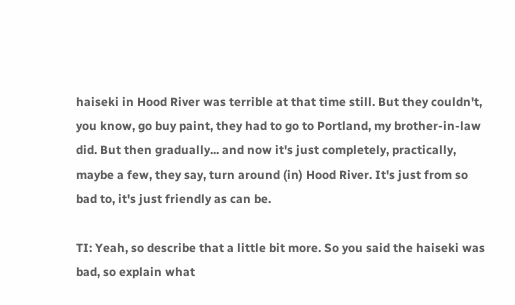haiseki in Hood River was terrible at that time still. But they couldn't, you know, go buy paint, they had to go to Portland, my brother-in-law did. But then gradually... and now it's just completely, practically, maybe a few, they say, turn around (in) Hood River. It's just from so bad to, it's just friendly as can be.

TI: Yeah, so describe that a little bit more. So you said the haiseki was bad, so explain what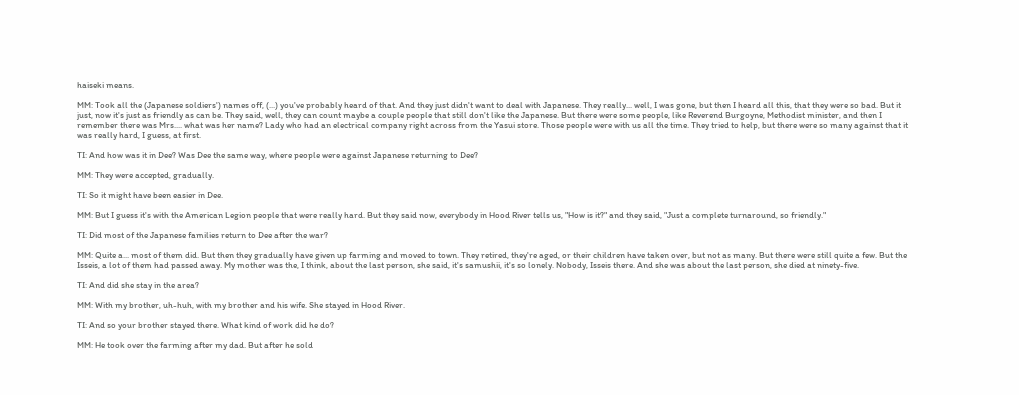haiseki means.

MM: Took all the (Japanese soldiers') names off, (...) you've probably heard of that. And they just didn't want to deal with Japanese. They really... well, I was gone, but then I heard all this, that they were so bad. But it just, now it's just as friendly as can be. They said, well, they can count maybe a couple people that still don't like the Japanese. But there were some people, like Reverend Burgoyne, Methodist minister, and then I remember there was Mrs.... what was her name? Lady who had an electrical company right across from the Yasui store. Those people were with us all the time. They tried to help, but there were so many against that it was really hard, I guess, at first.

TI: And how was it in Dee? Was Dee the same way, where people were against Japanese returning to Dee?

MM: They were accepted, gradually.

TI: So it might have been easier in Dee.

MM: But I guess it's with the American Legion people that were really hard. But they said now, everybody in Hood River tells us, "How is it?" and they said, "Just a complete turnaround, so friendly."

TI: Did most of the Japanese families return to Dee after the war?

MM: Quite a... most of them did. But then they gradually have given up farming and moved to town. They retired, they're aged, or their children have taken over, but not as many. But there were still quite a few. But the Isseis, a lot of them had passed away. My mother was the, I think, about the last person, she said, it's samushii, it's so lonely. Nobody, Isseis there. And she was about the last person, she died at ninety-five.

TI: And did she stay in the area?

MM: With my brother, uh-huh, with my brother and his wife. She stayed in Hood River.

TI: And so your brother stayed there. What kind of work did he do?

MM: He took over the farming after my dad. But after he sold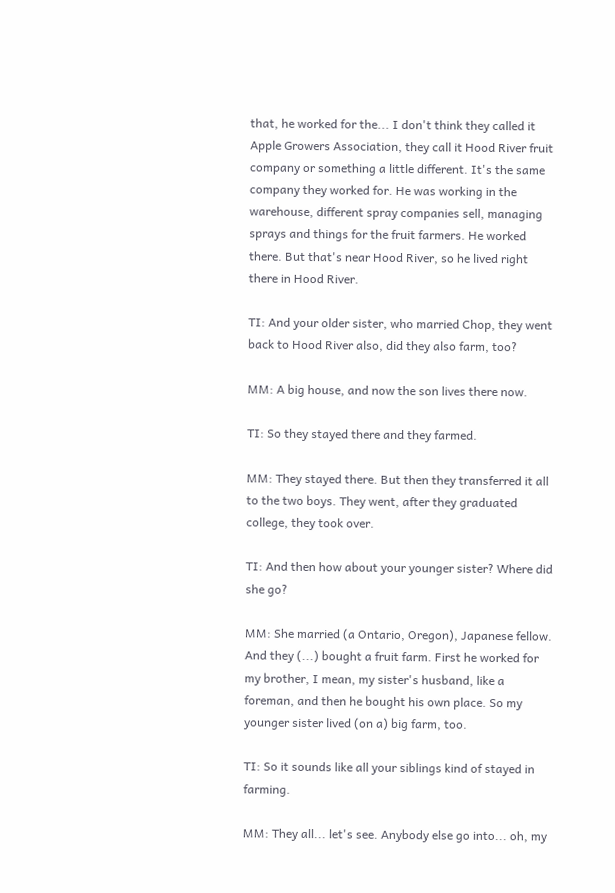that, he worked for the... I don't think they called it Apple Growers Association, they call it Hood River fruit company or something a little different. It's the same company they worked for. He was working in the warehouse, different spray companies sell, managing sprays and things for the fruit farmers. He worked there. But that's near Hood River, so he lived right there in Hood River.

TI: And your older sister, who married Chop, they went back to Hood River also, did they also farm, too?

MM: A big house, and now the son lives there now.

TI: So they stayed there and they farmed.

MM: They stayed there. But then they transferred it all to the two boys. They went, after they graduated college, they took over.

TI: And then how about your younger sister? Where did she go?

MM: She married (a Ontario, Oregon), Japanese fellow. And they (...) bought a fruit farm. First he worked for my brother, I mean, my sister's husband, like a foreman, and then he bought his own place. So my younger sister lived (on a) big farm, too.

TI: So it sounds like all your siblings kind of stayed in farming.

MM: They all... let's see. Anybody else go into... oh, my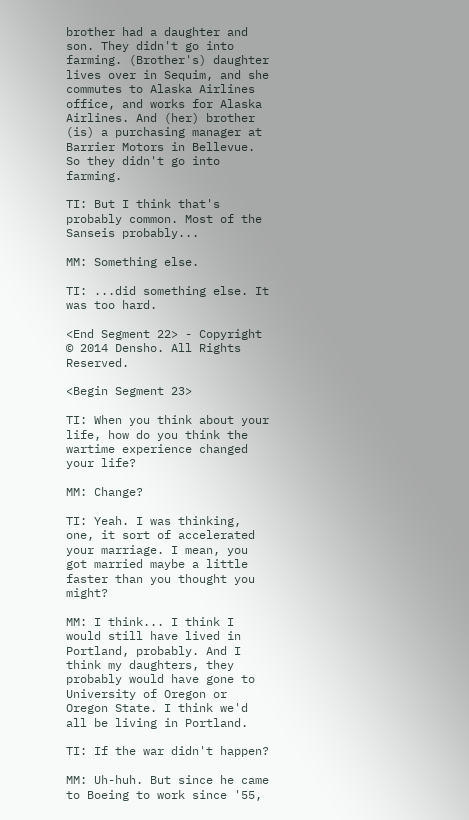brother had a daughter and son. They didn't go into farming. (Brother's) daughter lives over in Sequim, and she commutes to Alaska Airlines office, and works for Alaska Airlines. And (her) brother (is) a purchasing manager at Barrier Motors in Bellevue. So they didn't go into farming.

TI: But I think that's probably common. Most of the Sanseis probably...

MM: Something else.

TI: ...did something else. It was too hard.

<End Segment 22> - Copyright © 2014 Densho. All Rights Reserved.

<Begin Segment 23>

TI: When you think about your life, how do you think the wartime experience changed your life?

MM: Change?

TI: Yeah. I was thinking, one, it sort of accelerated your marriage. I mean, you got married maybe a little faster than you thought you might?

MM: I think... I think I would still have lived in Portland, probably. And I think my daughters, they probably would have gone to University of Oregon or Oregon State. I think we'd all be living in Portland.

TI: If the war didn't happen?

MM: Uh-huh. But since he came to Boeing to work since '55,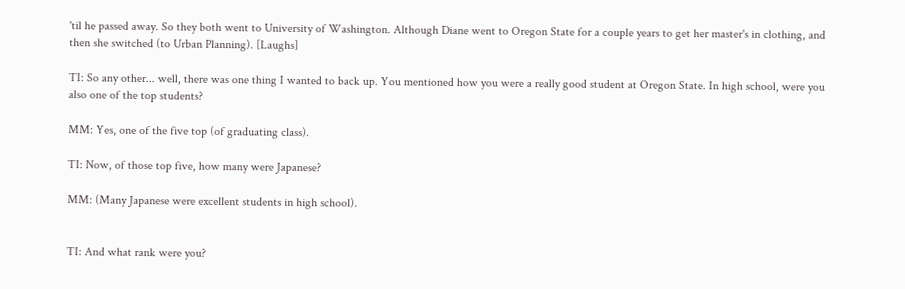'til he passed away. So they both went to University of Washington. Although Diane went to Oregon State for a couple years to get her master's in clothing, and then she switched (to Urban Planning). [Laughs]

TI: So any other... well, there was one thing I wanted to back up. You mentioned how you were a really good student at Oregon State. In high school, were you also one of the top students?

MM: Yes, one of the five top (of graduating class).

TI: Now, of those top five, how many were Japanese?

MM: (Many Japanese were excellent students in high school).


TI: And what rank were you?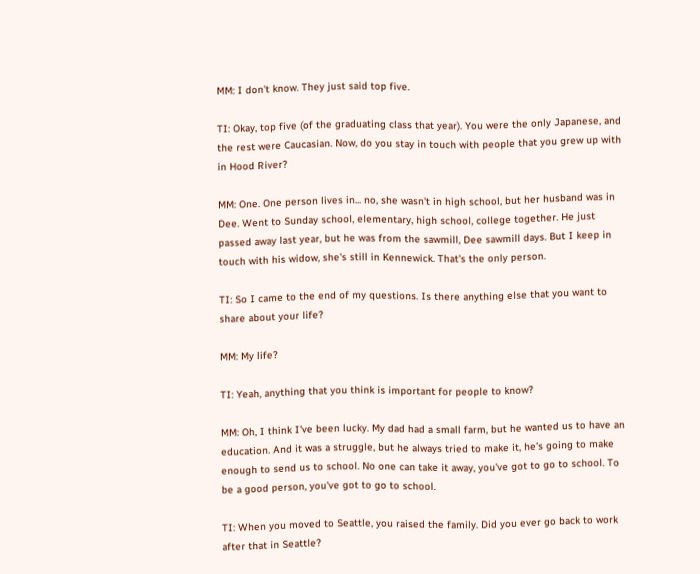MM: I don't know. They just said top five.

TI: Okay, top five (of the graduating class that year). You were the only Japanese, and the rest were Caucasian. Now, do you stay in touch with people that you grew up with in Hood River?

MM: One. One person lives in... no, she wasn't in high school, but her husband was in Dee. Went to Sunday school, elementary, high school, college together. He just passed away last year, but he was from the sawmill, Dee sawmill days. But I keep in touch with his widow, she's still in Kennewick. That's the only person.

TI: So I came to the end of my questions. Is there anything else that you want to share about your life?

MM: My life?

TI: Yeah, anything that you think is important for people to know?

MM: Oh, I think I've been lucky. My dad had a small farm, but he wanted us to have an education. And it was a struggle, but he always tried to make it, he's going to make enough to send us to school. No one can take it away, you've got to go to school. To be a good person, you've got to go to school.

TI: When you moved to Seattle, you raised the family. Did you ever go back to work after that in Seattle?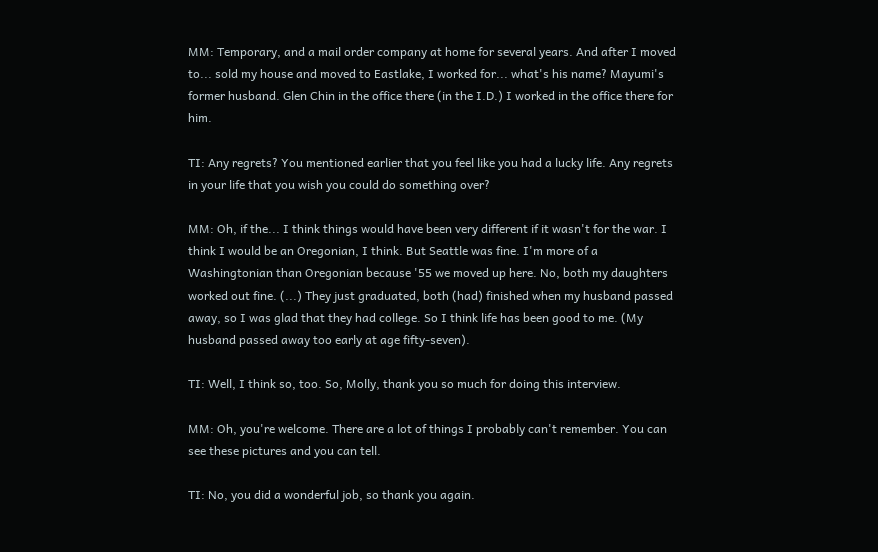MM: Temporary, and a mail order company at home for several years. And after I moved to... sold my house and moved to Eastlake, I worked for... what's his name? Mayumi's former husband. Glen Chin in the office there (in the I.D.) I worked in the office there for him.

TI: Any regrets? You mentioned earlier that you feel like you had a lucky life. Any regrets in your life that you wish you could do something over?

MM: Oh, if the... I think things would have been very different if it wasn't for the war. I think I would be an Oregonian, I think. But Seattle was fine. I'm more of a Washingtonian than Oregonian because '55 we moved up here. No, both my daughters worked out fine. (...) They just graduated, both (had) finished when my husband passed away, so I was glad that they had college. So I think life has been good to me. (My husband passed away too early at age fifty-seven).

TI: Well, I think so, too. So, Molly, thank you so much for doing this interview.

MM: Oh, you're welcome. There are a lot of things I probably can't remember. You can see these pictures and you can tell.

TI: No, you did a wonderful job, so thank you again.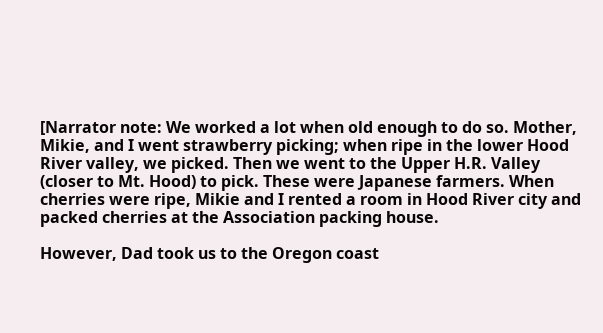[Narrator note: We worked a lot when old enough to do so. Mother, Mikie, and I went strawberry picking; when ripe in the lower Hood River valley, we picked. Then we went to the Upper H.R. Valley (closer to Mt. Hood) to pick. These were Japanese farmers. When cherries were ripe, Mikie and I rented a room in Hood River city and packed cherries at the Association packing house.

However, Dad took us to the Oregon coast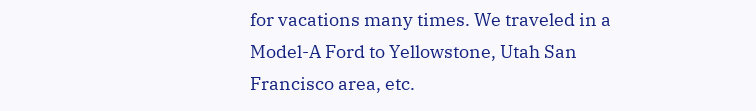for vacations many times. We traveled in a Model-A Ford to Yellowstone, Utah San Francisco area, etc.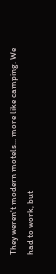They weren't modern motels... more like camping. We had to work, but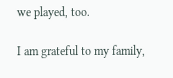we played, too.

I am grateful to my family,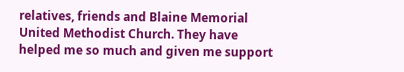relatives, friends and Blaine Memorial United Methodist Church. They have helped me so much and given me support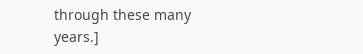through these many years.]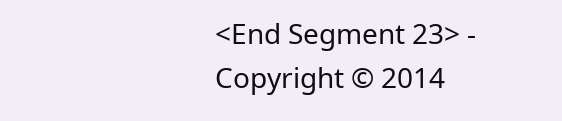<End Segment 23> - Copyright © 2014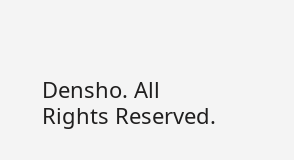Densho. All Rights Reserved.